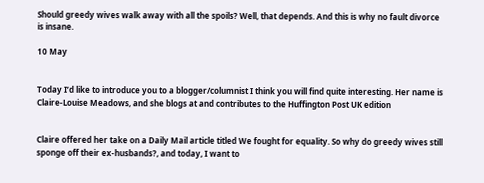Should greedy wives walk away with all the spoils? Well, that depends. And this is why no fault divorce is insane.

10 May


Today I’d like to introduce you to a blogger/columnist I think you will find quite interesting. Her name is Claire-Louise Meadows, and she blogs at and contributes to the Huffington Post UK edition


Claire offered her take on a Daily Mail article titled We fought for equality. So why do greedy wives still sponge off their ex-husbands?, and today, I want to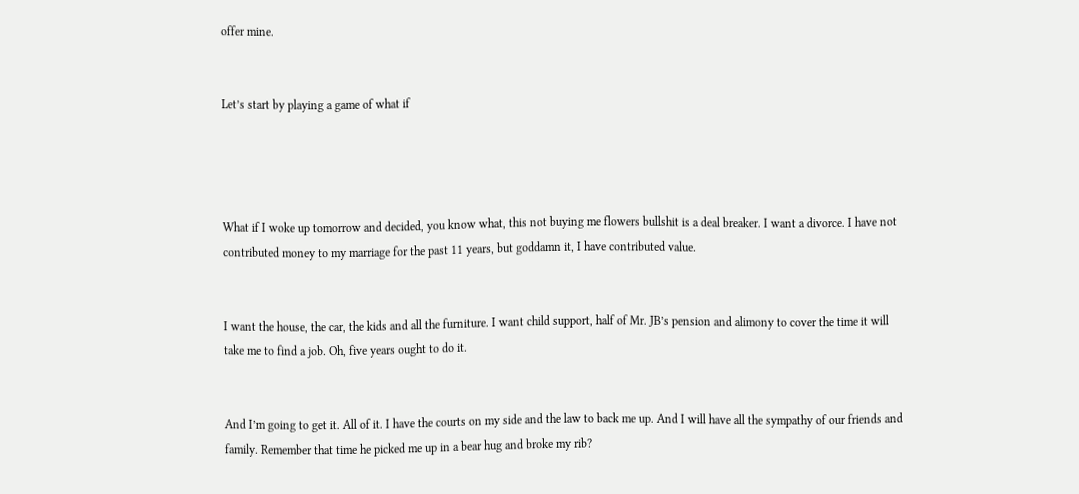offer mine.


Let’s start by playing a game of what if




What if I woke up tomorrow and decided, you know what, this not buying me flowers bullshit is a deal breaker. I want a divorce. I have not contributed money to my marriage for the past 11 years, but goddamn it, I have contributed value.


I want the house, the car, the kids and all the furniture. I want child support, half of Mr. JB’s pension and alimony to cover the time it will take me to find a job. Oh, five years ought to do it.


And I’m going to get it. All of it. I have the courts on my side and the law to back me up. And I will have all the sympathy of our friends and family. Remember that time he picked me up in a bear hug and broke my rib?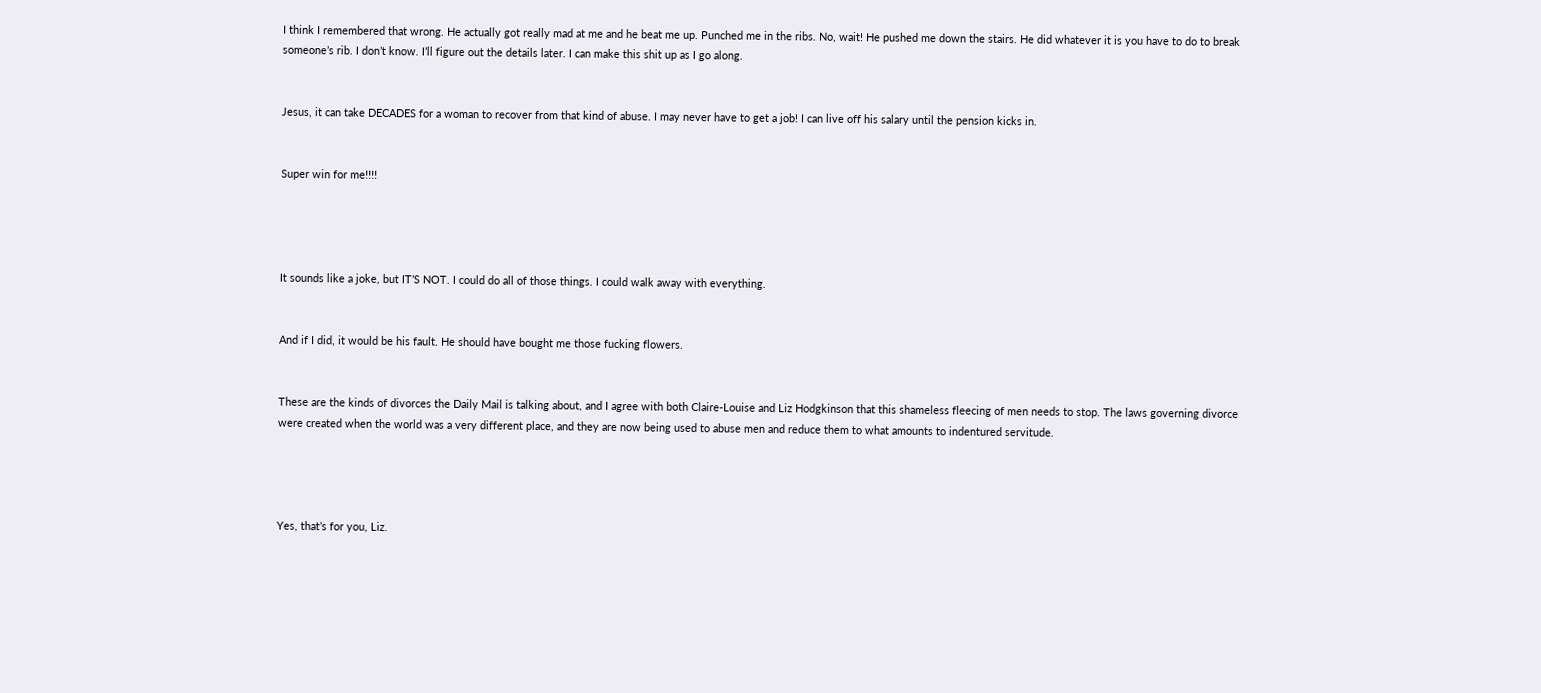I think I remembered that wrong. He actually got really mad at me and he beat me up. Punched me in the ribs. No, wait! He pushed me down the stairs. He did whatever it is you have to do to break someone’s rib. I don’t know. I’ll figure out the details later. I can make this shit up as I go along.


Jesus, it can take DECADES for a woman to recover from that kind of abuse. I may never have to get a job! I can live off his salary until the pension kicks in.


Super win for me!!!!




It sounds like a joke, but IT’S NOT. I could do all of those things. I could walk away with everything.


And if I did, it would be his fault. He should have bought me those fucking flowers.


These are the kinds of divorces the Daily Mail is talking about, and I agree with both Claire-Louise and Liz Hodgkinson that this shameless fleecing of men needs to stop. The laws governing divorce were created when the world was a very different place, and they are now being used to abuse men and reduce them to what amounts to indentured servitude.




Yes, that’s for you, Liz.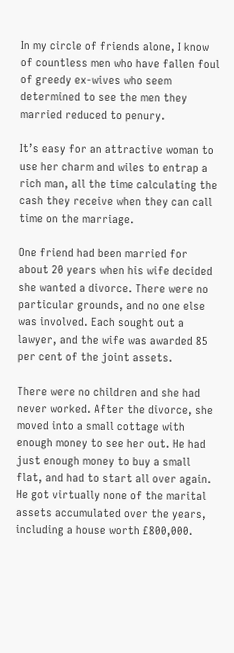In my circle of friends alone, I know of countless men who have fallen foul of greedy ex-wives who seem determined to see the men they married reduced to penury.

It’s easy for an attractive woman to use her charm and wiles to entrap a rich man, all the time calculating the cash they receive when they can call time on the marriage.

One friend had been married for about 20 years when his wife decided she wanted a divorce. There were no particular grounds, and no one else was involved. Each sought out a lawyer, and the wife was awarded 85 per cent of the joint assets.

There were no children and she had never worked. After the divorce, she moved into a small cottage with enough money to see her out. He had just enough money to buy a small flat, and had to start all over again. He got virtually none of the marital assets accumulated over the years, including a house worth £800,000.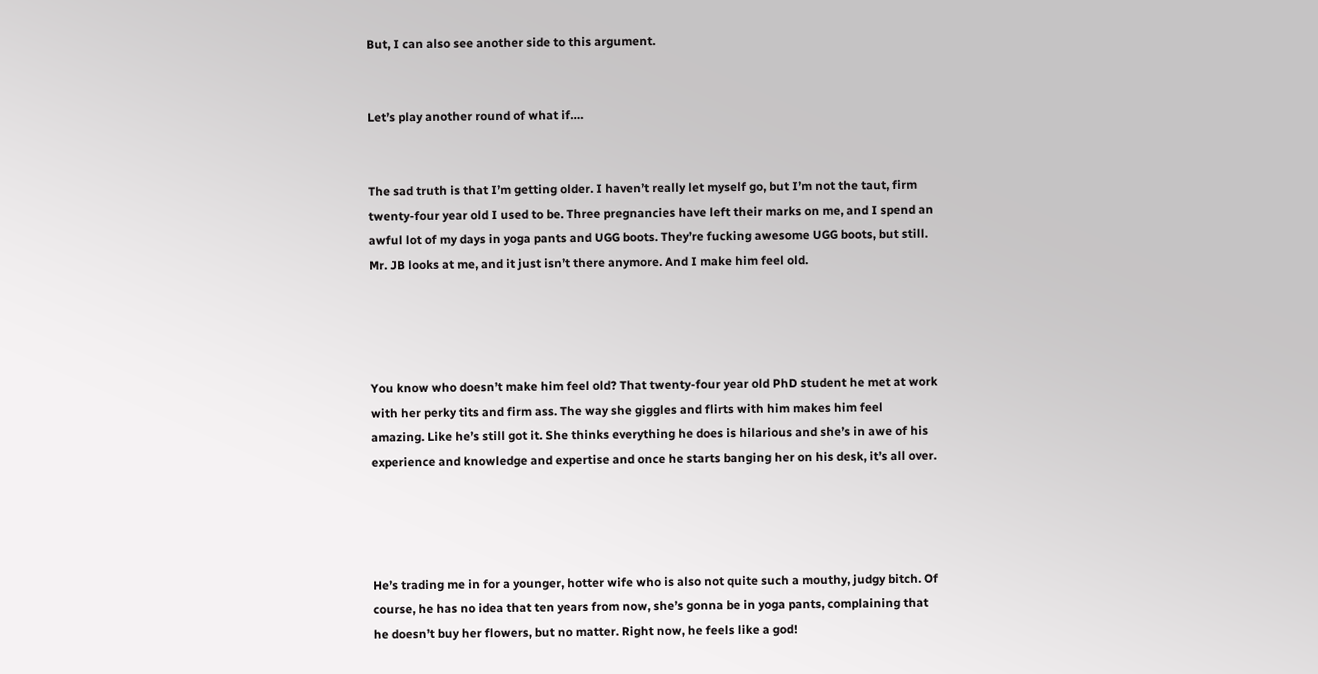But, I can also see another side to this argument.


Let’s play another round of what if….


The sad truth is that I’m getting older. I haven’t really let myself go, but I’m not the taut, firm twenty-four year old I used to be. Three pregnancies have left their marks on me, and I spend an awful lot of my days in yoga pants and UGG boots. They’re fucking awesome UGG boots, but still. Mr. JB looks at me, and it just isn’t there anymore. And I make him feel old.




You know who doesn’t make him feel old? That twenty-four year old PhD student he met at work with her perky tits and firm ass. The way she giggles and flirts with him makes him feel amazing. Like he’s still got it. She thinks everything he does is hilarious and she’s in awe of his experience and knowledge and expertise and once he starts banging her on his desk, it’s all over.




He’s trading me in for a younger, hotter wife who is also not quite such a mouthy, judgy bitch. Of course, he has no idea that ten years from now, she’s gonna be in yoga pants, complaining that he doesn’t buy her flowers, but no matter. Right now, he feels like a god!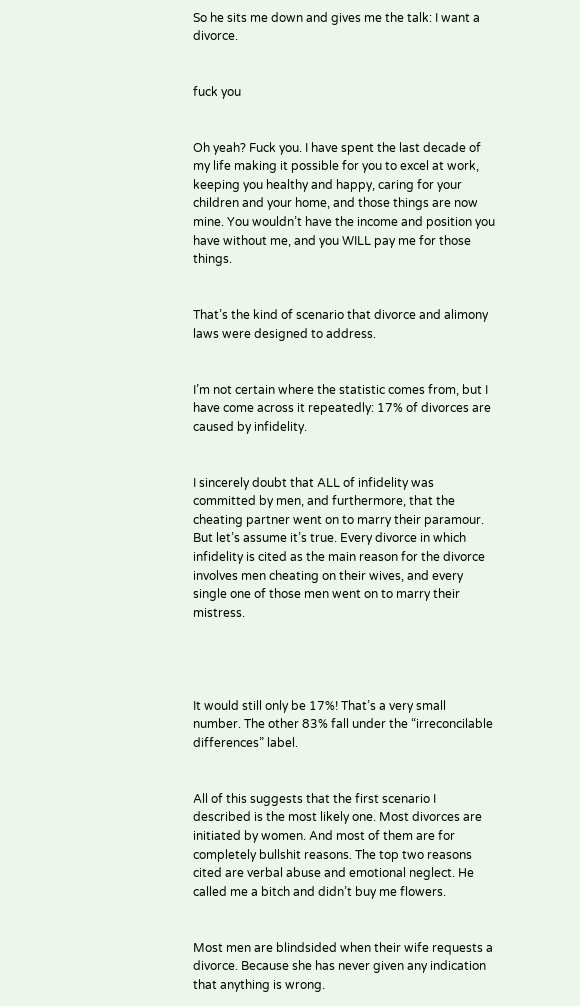So he sits me down and gives me the talk: I want a divorce.


fuck you


Oh yeah? Fuck you. I have spent the last decade of my life making it possible for you to excel at work, keeping you healthy and happy, caring for your children and your home, and those things are now mine. You wouldn’t have the income and position you have without me, and you WILL pay me for those things.


That’s the kind of scenario that divorce and alimony laws were designed to address.


I’m not certain where the statistic comes from, but I have come across it repeatedly: 17% of divorces are caused by infidelity.


I sincerely doubt that ALL of infidelity was committed by men, and furthermore, that the cheating partner went on to marry their paramour. But let’s assume it’s true. Every divorce in which infidelity is cited as the main reason for the divorce involves men cheating on their wives, and every single one of those men went on to marry their mistress.




It would still only be 17%! That’s a very small number. The other 83% fall under the “irreconcilable differences” label.


All of this suggests that the first scenario I described is the most likely one. Most divorces are initiated by women. And most of them are for completely bullshit reasons. The top two reasons cited are verbal abuse and emotional neglect. He called me a bitch and didn’t buy me flowers.


Most men are blindsided when their wife requests a divorce. Because she has never given any indication that anything is wrong.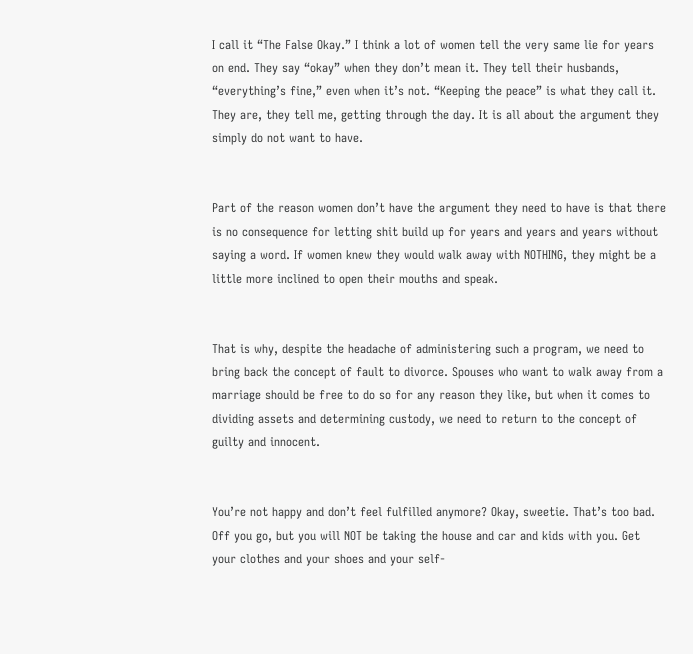I call it “The False Okay.” I think a lot of women tell the very same lie for years on end. They say “okay” when they don’t mean it. They tell their husbands, “everything’s fine,” even when it’s not. “Keeping the peace” is what they call it. They are, they tell me, getting through the day. It is all about the argument they simply do not want to have.


Part of the reason women don’t have the argument they need to have is that there is no consequence for letting shit build up for years and years and years without saying a word. If women knew they would walk away with NOTHING, they might be a little more inclined to open their mouths and speak.


That is why, despite the headache of administering such a program, we need to bring back the concept of fault to divorce. Spouses who want to walk away from a marriage should be free to do so for any reason they like, but when it comes to dividing assets and determining custody, we need to return to the concept of guilty and innocent.


You’re not happy and don’t feel fulfilled anymore? Okay, sweetie. That’s too bad. Off you go, but you will NOT be taking the house and car and kids with you. Get your clothes and your shoes and your self-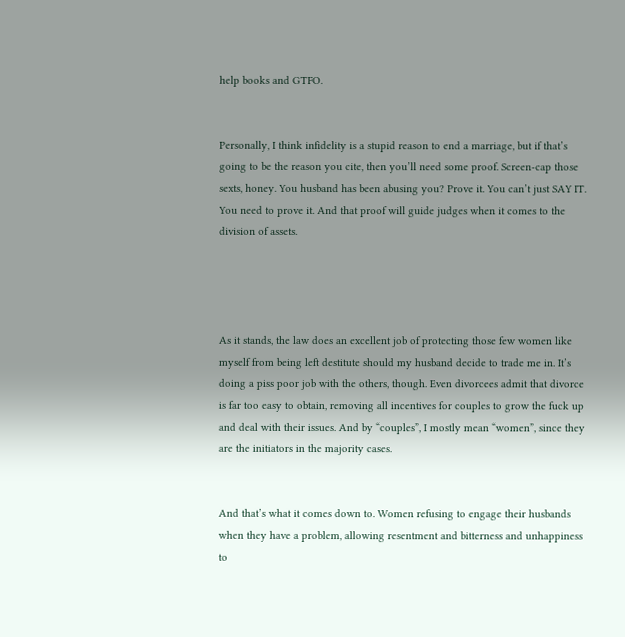help books and GTFO.


Personally, I think infidelity is a stupid reason to end a marriage, but if that’s going to be the reason you cite, then you’ll need some proof. Screen-cap those sexts, honey. You husband has been abusing you? Prove it. You can’t just SAY IT. You need to prove it. And that proof will guide judges when it comes to the division of assets.




As it stands, the law does an excellent job of protecting those few women like myself from being left destitute should my husband decide to trade me in. It’s doing a piss poor job with the others, though. Even divorcees admit that divorce is far too easy to obtain, removing all incentives for couples to grow the fuck up and deal with their issues. And by “couples”, I mostly mean “women”, since they are the initiators in the majority cases.


And that’s what it comes down to. Women refusing to engage their husbands when they have a problem, allowing resentment and bitterness and unhappiness to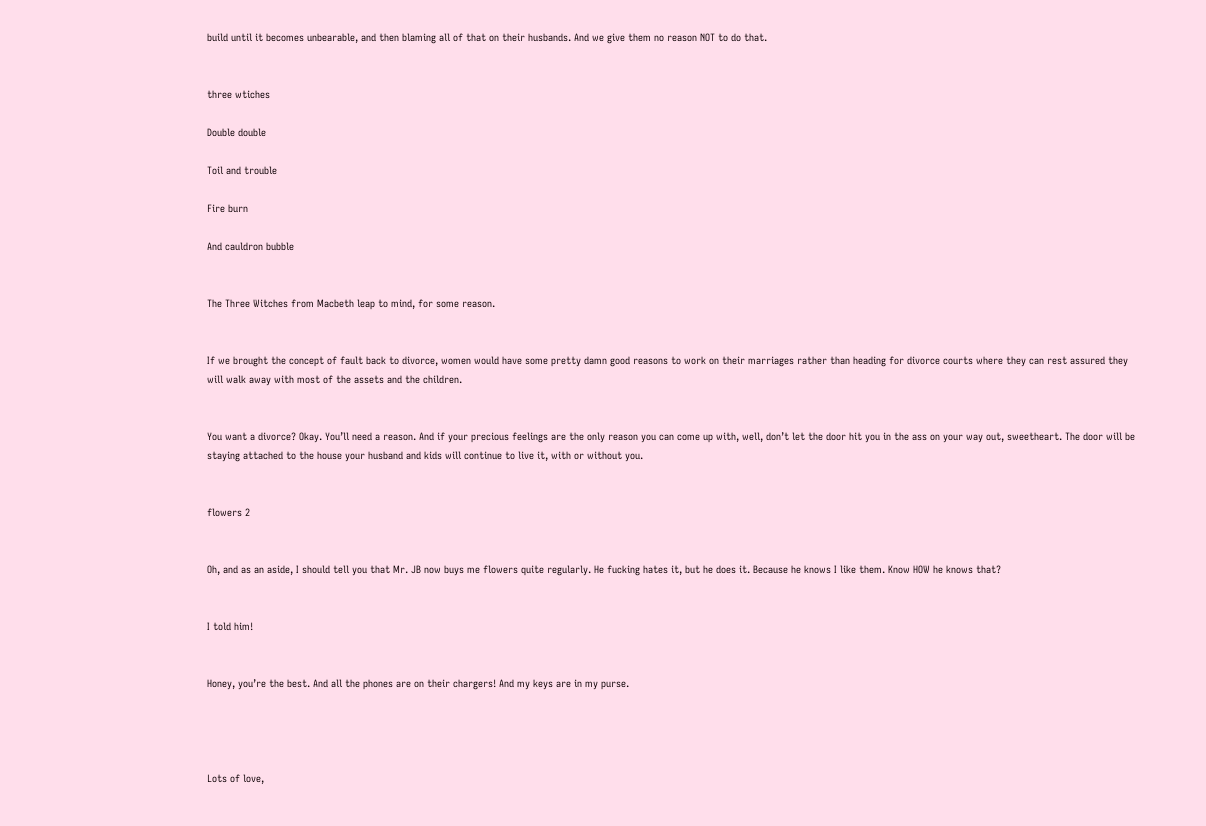build until it becomes unbearable, and then blaming all of that on their husbands. And we give them no reason NOT to do that.


three wtiches

Double double

Toil and trouble

Fire burn

And cauldron bubble


The Three Witches from Macbeth leap to mind, for some reason.


If we brought the concept of fault back to divorce, women would have some pretty damn good reasons to work on their marriages rather than heading for divorce courts where they can rest assured they will walk away with most of the assets and the children.


You want a divorce? Okay. You’ll need a reason. And if your precious feelings are the only reason you can come up with, well, don’t let the door hit you in the ass on your way out, sweetheart. The door will be staying attached to the house your husband and kids will continue to live it, with or without you.


flowers 2


Oh, and as an aside, I should tell you that Mr. JB now buys me flowers quite regularly. He fucking hates it, but he does it. Because he knows I like them. Know HOW he knows that?


I told him!


Honey, you’re the best. And all the phones are on their chargers! And my keys are in my purse.




Lots of love,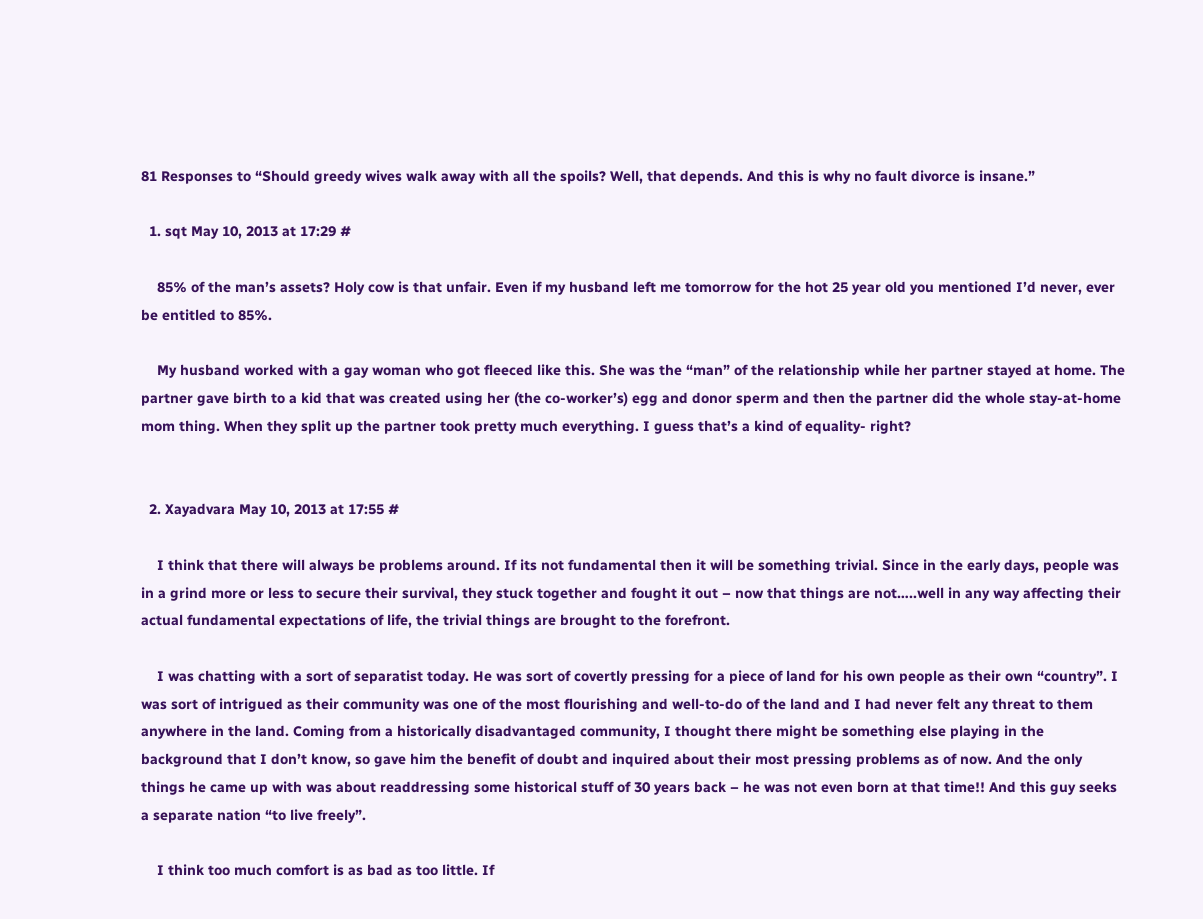81 Responses to “Should greedy wives walk away with all the spoils? Well, that depends. And this is why no fault divorce is insane.”

  1. sqt May 10, 2013 at 17:29 #

    85% of the man’s assets? Holy cow is that unfair. Even if my husband left me tomorrow for the hot 25 year old you mentioned I’d never, ever be entitled to 85%.

    My husband worked with a gay woman who got fleeced like this. She was the “man” of the relationship while her partner stayed at home. The partner gave birth to a kid that was created using her (the co-worker’s) egg and donor sperm and then the partner did the whole stay-at-home mom thing. When they split up the partner took pretty much everything. I guess that’s a kind of equality- right?


  2. Xayadvara May 10, 2013 at 17:55 #

    I think that there will always be problems around. If its not fundamental then it will be something trivial. Since in the early days, people was in a grind more or less to secure their survival, they stuck together and fought it out – now that things are not…..well in any way affecting their actual fundamental expectations of life, the trivial things are brought to the forefront.

    I was chatting with a sort of separatist today. He was sort of covertly pressing for a piece of land for his own people as their own “country”. I was sort of intrigued as their community was one of the most flourishing and well-to-do of the land and I had never felt any threat to them anywhere in the land. Coming from a historically disadvantaged community, I thought there might be something else playing in the background that I don’t know, so gave him the benefit of doubt and inquired about their most pressing problems as of now. And the only things he came up with was about readdressing some historical stuff of 30 years back – he was not even born at that time!! And this guy seeks a separate nation “to live freely”.

    I think too much comfort is as bad as too little. If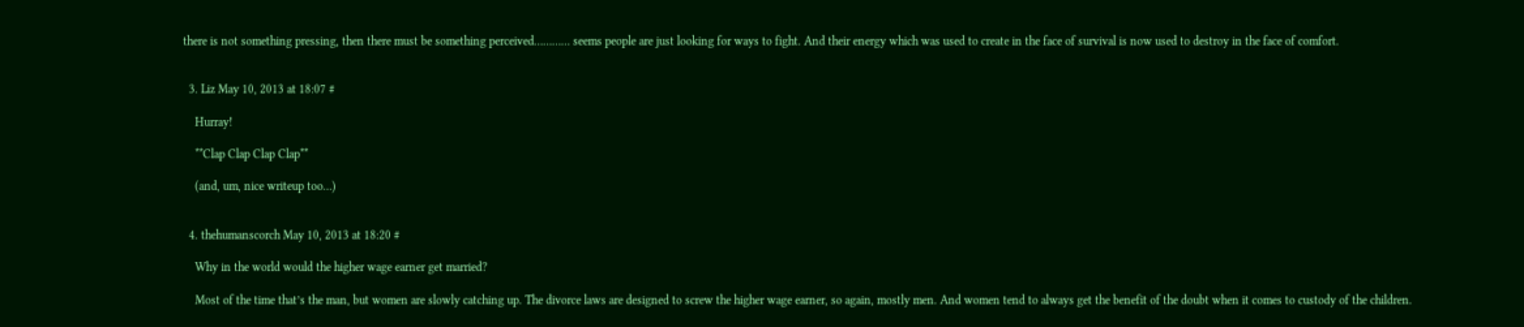there is not something pressing, then there must be something perceived………… seems people are just looking for ways to fight. And their energy which was used to create in the face of survival is now used to destroy in the face of comfort.


  3. Liz May 10, 2013 at 18:07 #

    Hurray!

    **Clap Clap Clap Clap**

    (and, um, nice writeup too…)


  4. thehumanscorch May 10, 2013 at 18:20 #

    Why in the world would the higher wage earner get married?

    Most of the time that’s the man, but women are slowly catching up. The divorce laws are designed to screw the higher wage earner, so again, mostly men. And women tend to always get the benefit of the doubt when it comes to custody of the children.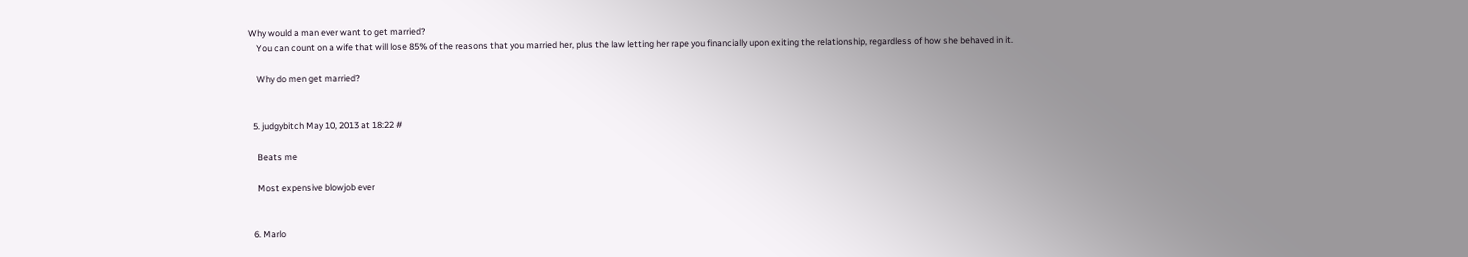Why would a man ever want to get married?
    You can count on a wife that will lose 85% of the reasons that you married her, plus the law letting her rape you financially upon exiting the relationship, regardless of how she behaved in it.

    Why do men get married?


  5. judgybitch May 10, 2013 at 18:22 #

    Beats me

    Most expensive blowjob ever


  6. Marlo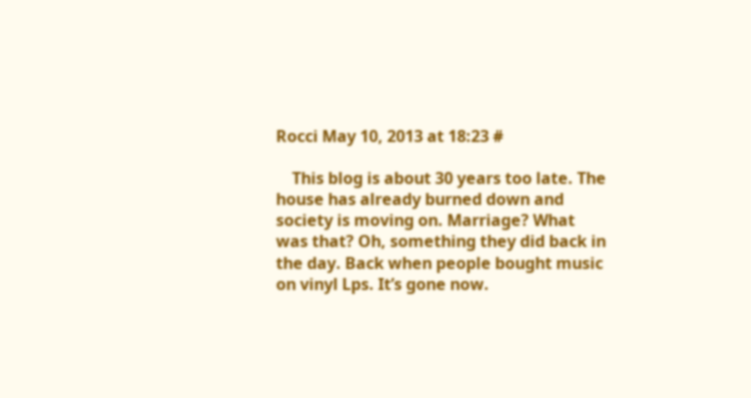Rocci May 10, 2013 at 18:23 #

    This blog is about 30 years too late. The house has already burned down and society is moving on. Marriage? What was that? Oh, something they did back in the day. Back when people bought music on vinyl Lps. It’s gone now.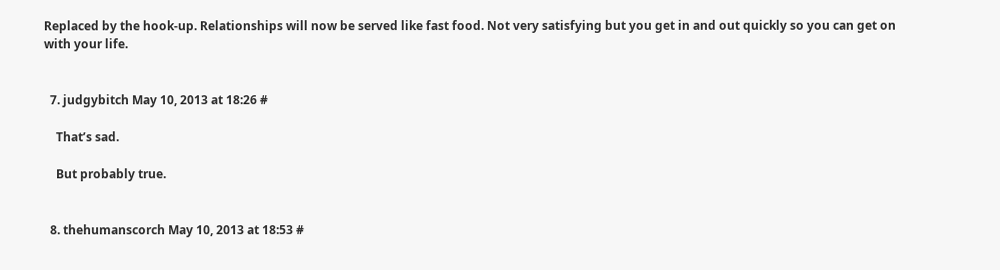Replaced by the hook-up. Relationships will now be served like fast food. Not very satisfying but you get in and out quickly so you can get on with your life.


  7. judgybitch May 10, 2013 at 18:26 #

    That’s sad.

    But probably true.


  8. thehumanscorch May 10, 2013 at 18:53 #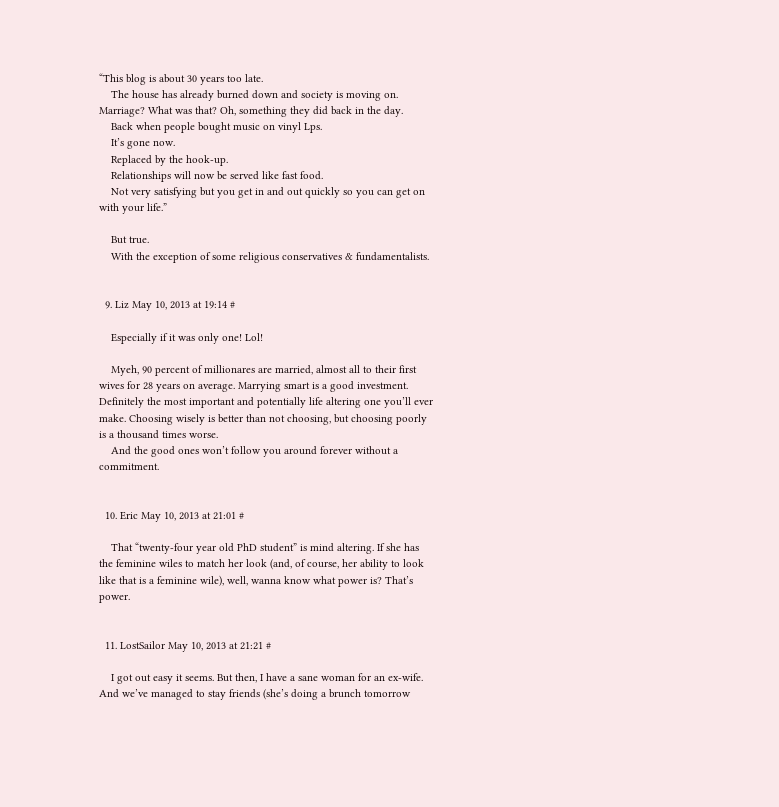“This blog is about 30 years too late.
    The house has already burned down and society is moving on. Marriage? What was that? Oh, something they did back in the day.
    Back when people bought music on vinyl Lps.
    It’s gone now.
    Replaced by the hook-up.
    Relationships will now be served like fast food.
    Not very satisfying but you get in and out quickly so you can get on with your life.”

    But true.
    With the exception of some religious conservatives & fundamentalists.


  9. Liz May 10, 2013 at 19:14 #

    Especially if it was only one! Lol!

    Myeh, 90 percent of millionares are married, almost all to their first wives for 28 years on average. Marrying smart is a good investment. Definitely the most important and potentially life altering one you’ll ever make. Choosing wisely is better than not choosing, but choosing poorly is a thousand times worse.
    And the good ones won’t follow you around forever without a commitment.


  10. Eric May 10, 2013 at 21:01 #

    That “twenty-four year old PhD student” is mind altering. If she has the feminine wiles to match her look (and, of course, her ability to look like that is a feminine wile), well, wanna know what power is? That’s power.


  11. LostSailor May 10, 2013 at 21:21 #

    I got out easy it seems. But then, I have a sane woman for an ex-wife. And we’ve managed to stay friends (she’s doing a brunch tomorrow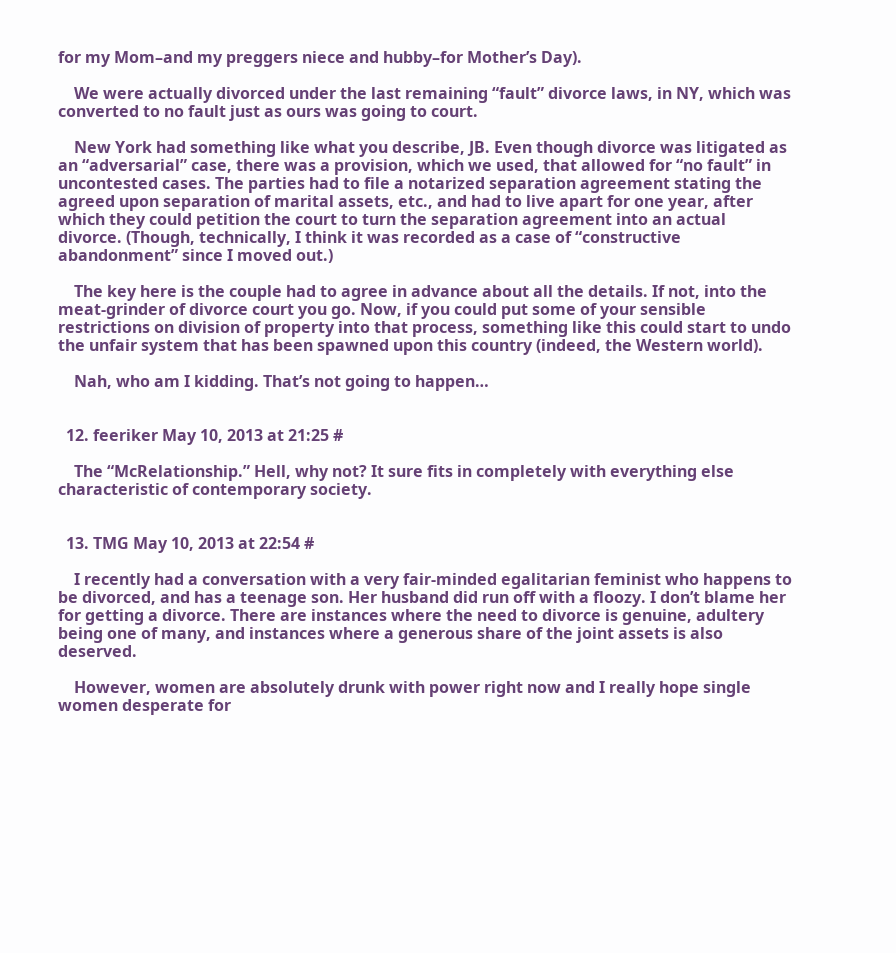for my Mom–and my preggers niece and hubby–for Mother’s Day).

    We were actually divorced under the last remaining “fault” divorce laws, in NY, which was converted to no fault just as ours was going to court.

    New York had something like what you describe, JB. Even though divorce was litigated as an “adversarial” case, there was a provision, which we used, that allowed for “no fault” in uncontested cases. The parties had to file a notarized separation agreement stating the agreed upon separation of marital assets, etc., and had to live apart for one year, after which they could petition the court to turn the separation agreement into an actual divorce. (Though, technically, I think it was recorded as a case of “constructive abandonment” since I moved out.)

    The key here is the couple had to agree in advance about all the details. If not, into the meat-grinder of divorce court you go. Now, if you could put some of your sensible restrictions on division of property into that process, something like this could start to undo the unfair system that has been spawned upon this country (indeed, the Western world).

    Nah, who am I kidding. That’s not going to happen…


  12. feeriker May 10, 2013 at 21:25 #

    The “McRelationship.” Hell, why not? It sure fits in completely with everything else characteristic of contemporary society.


  13. TMG May 10, 2013 at 22:54 #

    I recently had a conversation with a very fair-minded egalitarian feminist who happens to be divorced, and has a teenage son. Her husband did run off with a floozy. I don’t blame her for getting a divorce. There are instances where the need to divorce is genuine, adultery being one of many, and instances where a generous share of the joint assets is also deserved.

    However, women are absolutely drunk with power right now and I really hope single women desperate for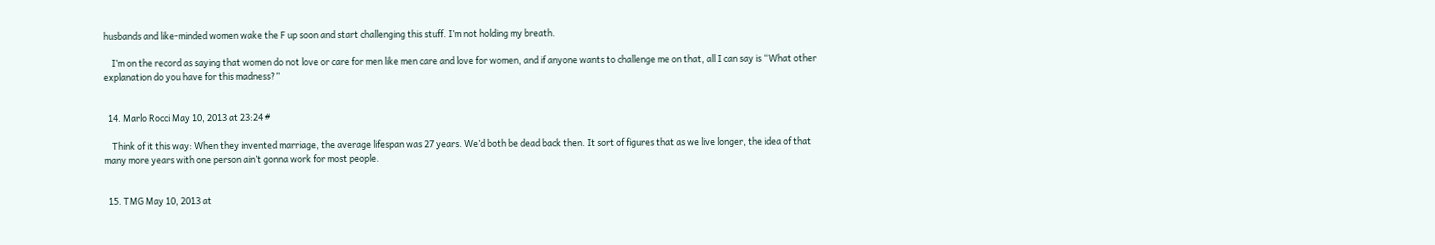husbands and like-minded women wake the F up soon and start challenging this stuff. I’m not holding my breath.

    I’m on the record as saying that women do not love or care for men like men care and love for women, and if anyone wants to challenge me on that, all I can say is “What other explanation do you have for this madness?”


  14. Marlo Rocci May 10, 2013 at 23:24 #

    Think of it this way: When they invented marriage, the average lifespan was 27 years. We’d both be dead back then. It sort of figures that as we live longer, the idea of that many more years with one person ain’t gonna work for most people.


  15. TMG May 10, 2013 at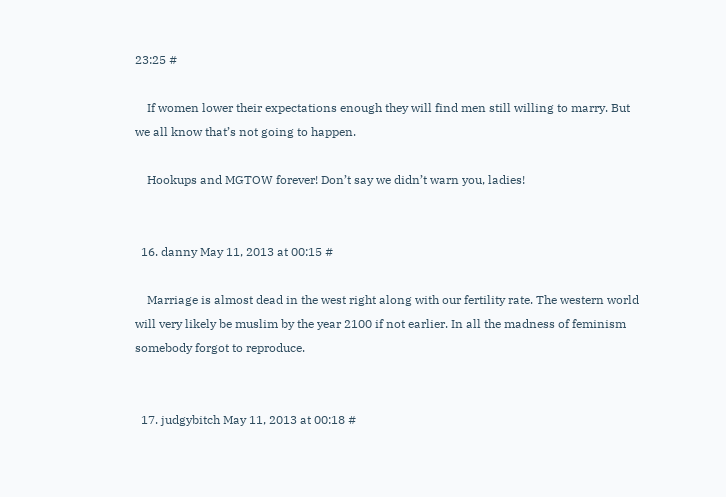23:25 #

    If women lower their expectations enough they will find men still willing to marry. But we all know that’s not going to happen.

    Hookups and MGTOW forever! Don’t say we didn’t warn you, ladies!


  16. danny May 11, 2013 at 00:15 #

    Marriage is almost dead in the west right along with our fertility rate. The western world will very likely be muslim by the year 2100 if not earlier. In all the madness of feminism somebody forgot to reproduce.


  17. judgybitch May 11, 2013 at 00:18 #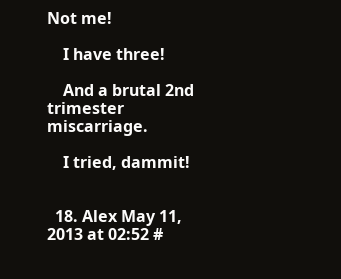Not me!

    I have three!

    And a brutal 2nd trimester miscarriage.

    I tried, dammit!


  18. Alex May 11, 2013 at 02:52 #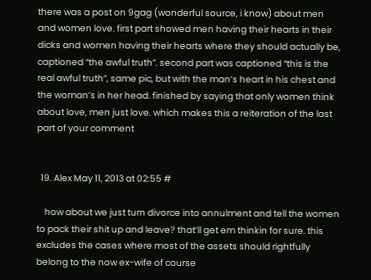there was a post on 9gag (wonderful source, i know) about men and women love. first part showed men having their hearts in their dicks and women having their hearts where they should actually be, captioned “the awful truth”. second part was captioned “this is the real awful truth”, same pic, but with the man’s heart in his chest and the woman’s in her head. finished by saying that only women think about love, men just love. which makes this a reiteration of the last part of your comment


  19. Alex May 11, 2013 at 02:55 #

    how about we just turn divorce into annulment and tell the women to pack their shit up and leave? that’ll get em thinkin for sure. this excludes the cases where most of the assets should rightfully belong to the now ex-wife of course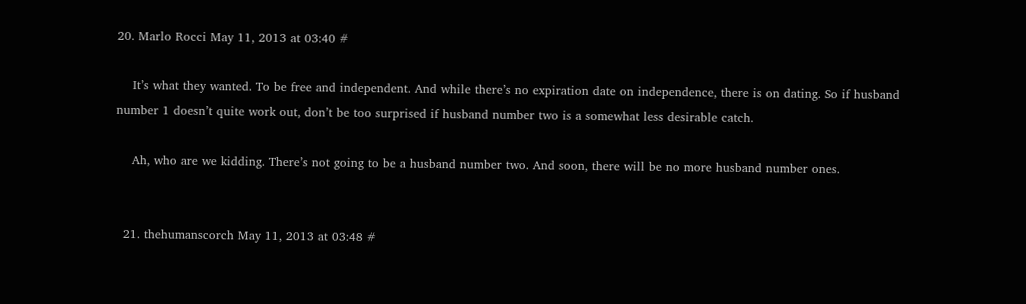20. Marlo Rocci May 11, 2013 at 03:40 #

    It’s what they wanted. To be free and independent. And while there’s no expiration date on independence, there is on dating. So if husband number 1 doesn’t quite work out, don’t be too surprised if husband number two is a somewhat less desirable catch.

    Ah, who are we kidding. There’s not going to be a husband number two. And soon, there will be no more husband number ones.


  21. thehumanscorch May 11, 2013 at 03:48 #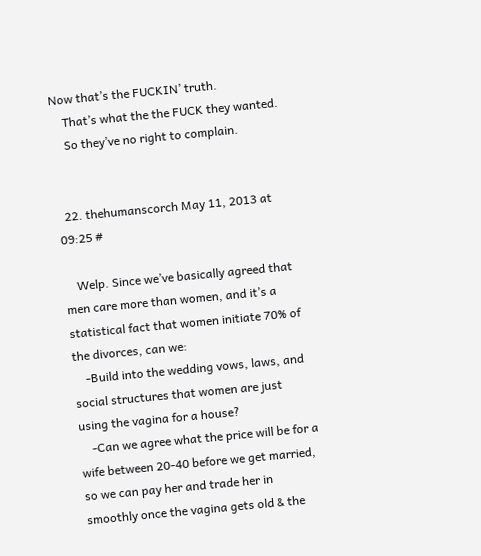Now that’s the FUCKIN’ truth.
    That’s what the the FUCK they wanted.
    So they’ve no right to complain.


  22. thehumanscorch May 11, 2013 at 09:25 #

    Welp. Since we’ve basically agreed that men care more than women, and it’s a statistical fact that women initiate 70% of the divorces, can we:
    -Build into the wedding vows, laws, and social structures that women are just using the vagina for a house?
    -Can we agree what the price will be for a wife between 20-40 before we get married, so we can pay her and trade her in smoothly once the vagina gets old & the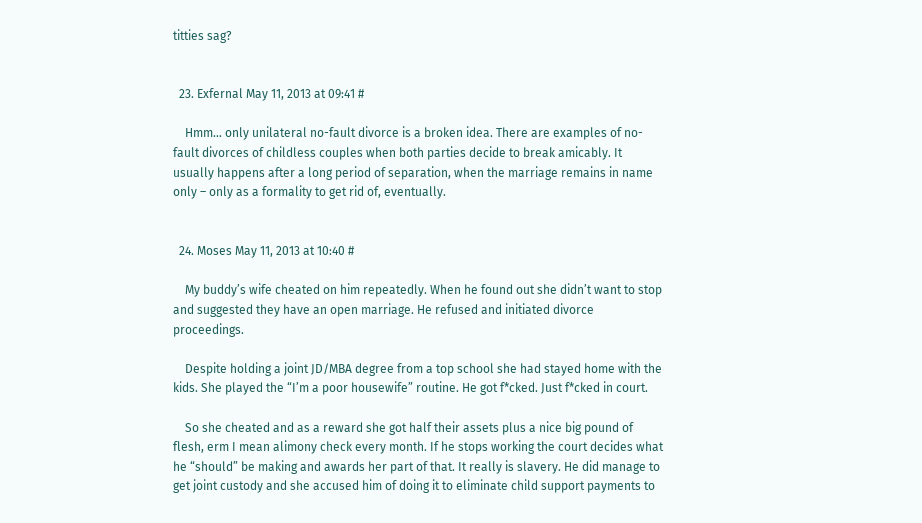titties sag?


  23. Exfernal May 11, 2013 at 09:41 #

    Hmm… only unilateral no-fault divorce is a broken idea. There are examples of no-fault divorces of childless couples when both parties decide to break amicably. It usually happens after a long period of separation, when the marriage remains in name only – only as a formality to get rid of, eventually.


  24. Moses May 11, 2013 at 10:40 #

    My buddy’s wife cheated on him repeatedly. When he found out she didn’t want to stop and suggested they have an open marriage. He refused and initiated divorce proceedings.

    Despite holding a joint JD/MBA degree from a top school she had stayed home with the kids. She played the “I’m a poor housewife” routine. He got f*cked. Just f*cked in court.

    So she cheated and as a reward she got half their assets plus a nice big pound of flesh, erm I mean alimony check every month. If he stops working the court decides what he “should” be making and awards her part of that. It really is slavery. He did manage to get joint custody and she accused him of doing it to eliminate child support payments to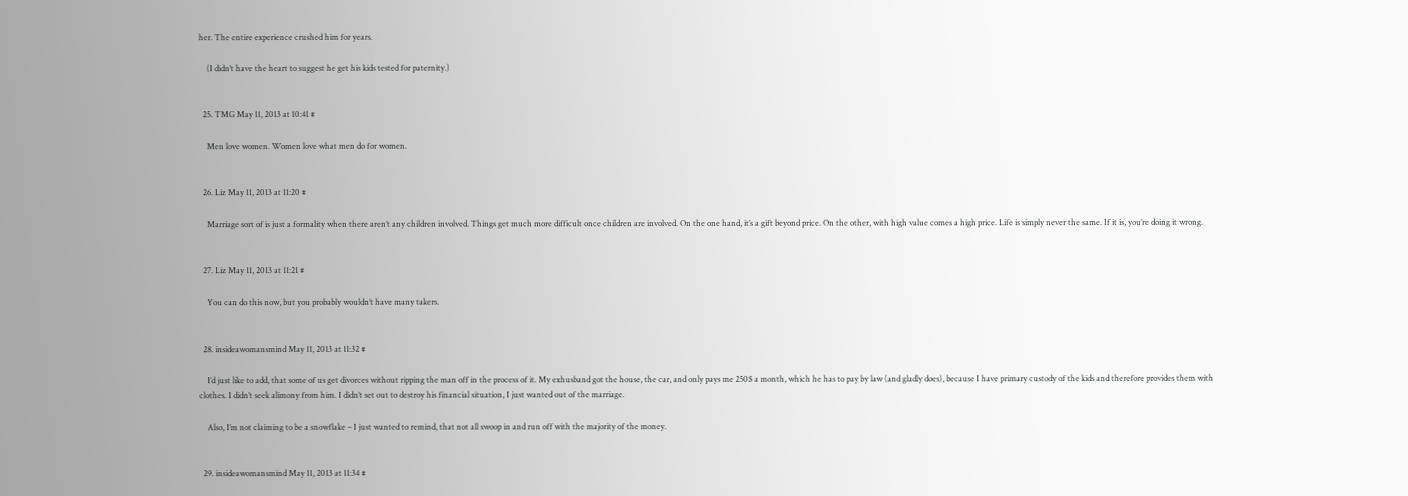her. The entire experience crushed him for years.

    (I didn’t have the heart to suggest he get his kids tested for paternity.)


  25. TMG May 11, 2013 at 10:41 #

    Men love women. Women love what men do for women.


  26. Liz May 11, 2013 at 11:20 #

    Marriage sort of is just a formality when there aren’t any children involved. Things get much more difficult once children are involved. On the one hand, it’s a gift beyond price. On the other, with high value comes a high price. Life is simply never the same. If it is, you’re doing it wrong.


  27. Liz May 11, 2013 at 11:21 #

    You can do this now, but you probably wouldn’t have many takers.


  28. insideawomansmind May 11, 2013 at 11:32 #

    I’d just like to add, that some of us get divorces without ripping the man off in the process of it. My exhusband got the house, the car, and only pays me 250$ a month, which he has to pay by law (and gladly does), because I have primary custody of the kids and therefore provides them with clothes. I didn’t seek alimony from him. I didn’t set out to destroy his financial situation, I just wanted out of the marriage.

    Also, I’m not claiming to be a snowflake – I just wanted to remind, that not all swoop in and run off with the majority of the money.


  29. insideawomansmind May 11, 2013 at 11:34 #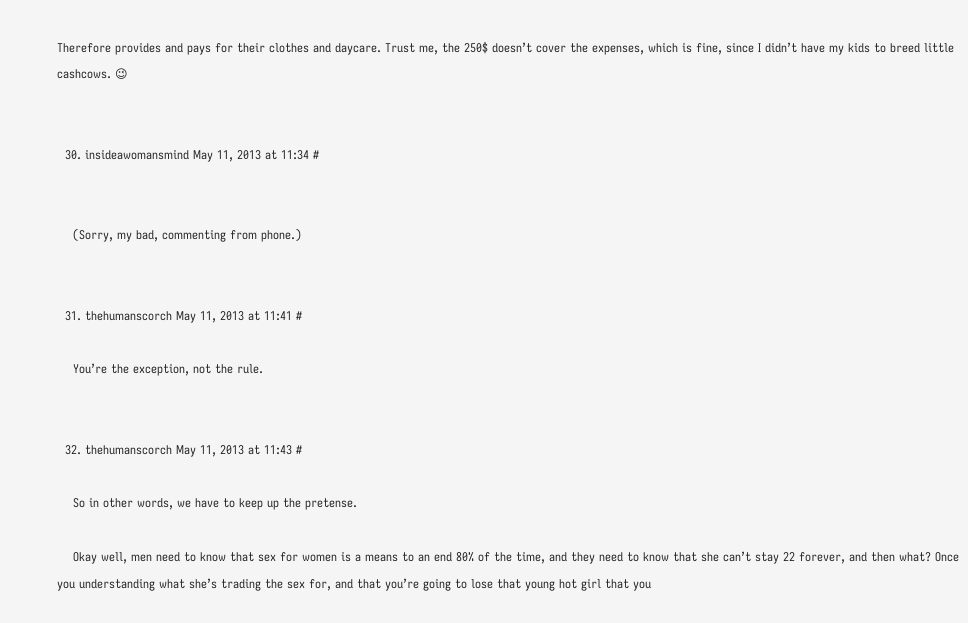Therefore provides and pays for their clothes and daycare. Trust me, the 250$ doesn’t cover the expenses, which is fine, since I didn’t have my kids to breed little cashcows. 😉


  30. insideawomansmind May 11, 2013 at 11:34 #


    (Sorry, my bad, commenting from phone.)


  31. thehumanscorch May 11, 2013 at 11:41 #

    You’re the exception, not the rule.


  32. thehumanscorch May 11, 2013 at 11:43 #

    So in other words, we have to keep up the pretense.

    Okay well, men need to know that sex for women is a means to an end 80% of the time, and they need to know that she can’t stay 22 forever, and then what? Once you understanding what she’s trading the sex for, and that you’re going to lose that young hot girl that you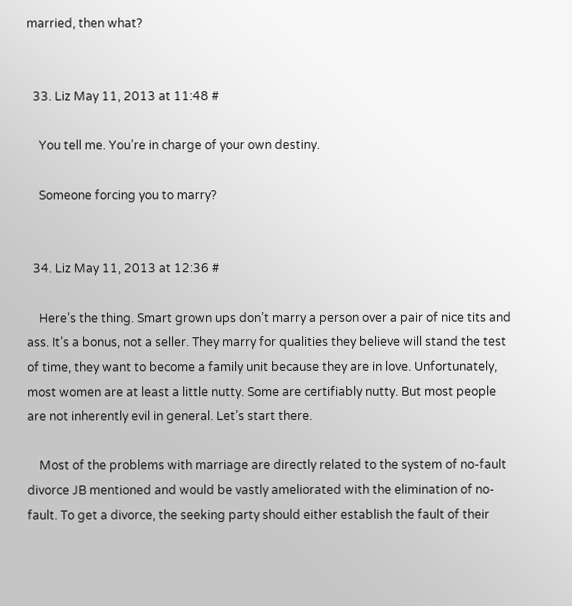married, then what?


  33. Liz May 11, 2013 at 11:48 #

    You tell me. You’re in charge of your own destiny.

    Someone forcing you to marry?


  34. Liz May 11, 2013 at 12:36 #

    Here’s the thing. Smart grown ups don’t marry a person over a pair of nice tits and ass. It’s a bonus, not a seller. They marry for qualities they believe will stand the test of time, they want to become a family unit because they are in love. Unfortunately, most women are at least a little nutty. Some are certifiably nutty. But most people are not inherently evil in general. Let’s start there.

    Most of the problems with marriage are directly related to the system of no-fault divorce JB mentioned and would be vastly ameliorated with the elimination of no-fault. To get a divorce, the seeking party should either establish the fault of their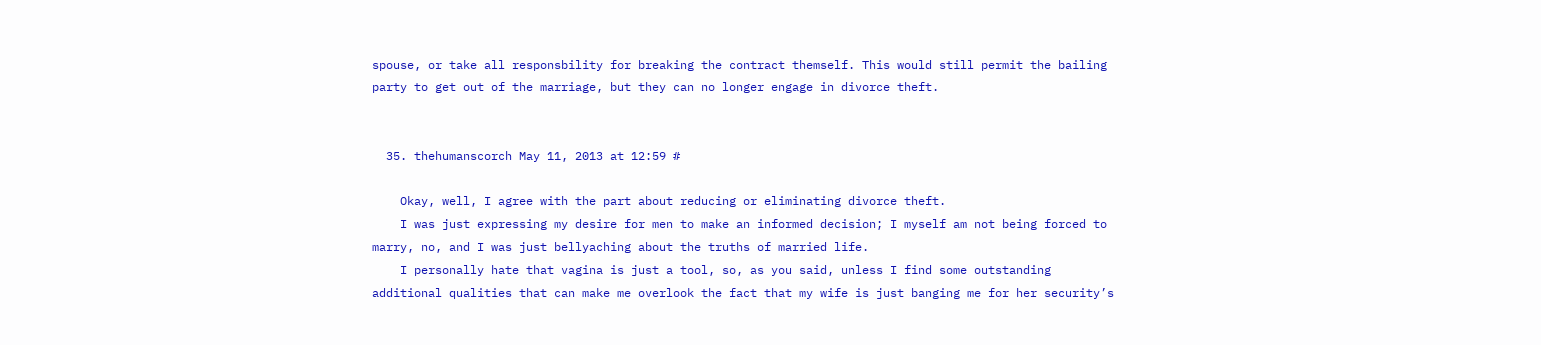spouse, or take all responsbility for breaking the contract themself. This would still permit the bailing party to get out of the marriage, but they can no longer engage in divorce theft.


  35. thehumanscorch May 11, 2013 at 12:59 #

    Okay, well, I agree with the part about reducing or eliminating divorce theft.
    I was just expressing my desire for men to make an informed decision; I myself am not being forced to marry, no, and I was just bellyaching about the truths of married life.
    I personally hate that vagina is just a tool, so, as you said, unless I find some outstanding additional qualities that can make me overlook the fact that my wife is just banging me for her security’s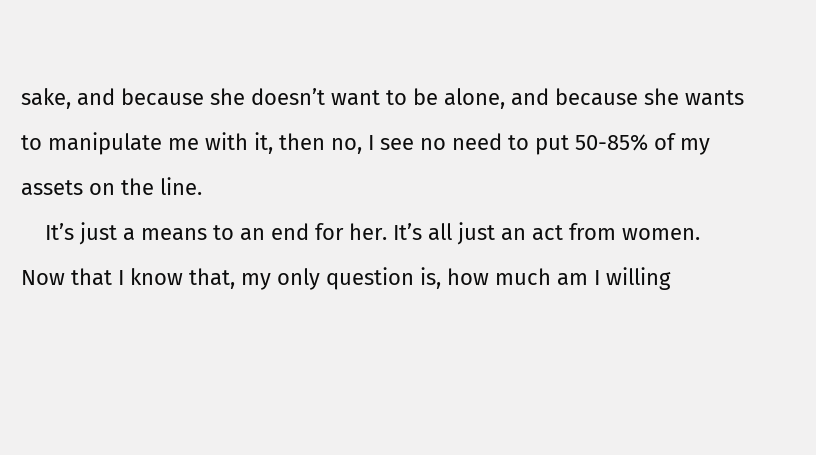sake, and because she doesn’t want to be alone, and because she wants to manipulate me with it, then no, I see no need to put 50-85% of my assets on the line.
    It’s just a means to an end for her. It’s all just an act from women. Now that I know that, my only question is, how much am I willing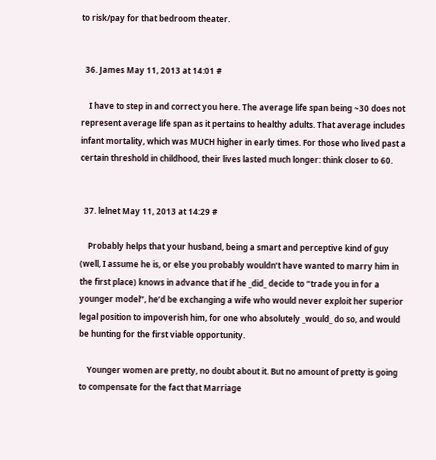to risk/pay for that bedroom theater.


  36. James May 11, 2013 at 14:01 #

    I have to step in and correct you here. The average life span being ~30 does not represent average life span as it pertains to healthy adults. That average includes infant mortality, which was MUCH higher in early times. For those who lived past a certain threshold in childhood, their lives lasted much longer: think closer to 60.


  37. lelnet May 11, 2013 at 14:29 #

    Probably helps that your husband, being a smart and perceptive kind of guy (well, I assume he is, or else you probably wouldn’t have wanted to marry him in the first place) knows in advance that if he _did_ decide to “trade you in for a younger model”, he’d be exchanging a wife who would never exploit her superior legal position to impoverish him, for one who absolutely _would_ do so, and would be hunting for the first viable opportunity.

    Younger women are pretty, no doubt about it. But no amount of pretty is going to compensate for the fact that Marriage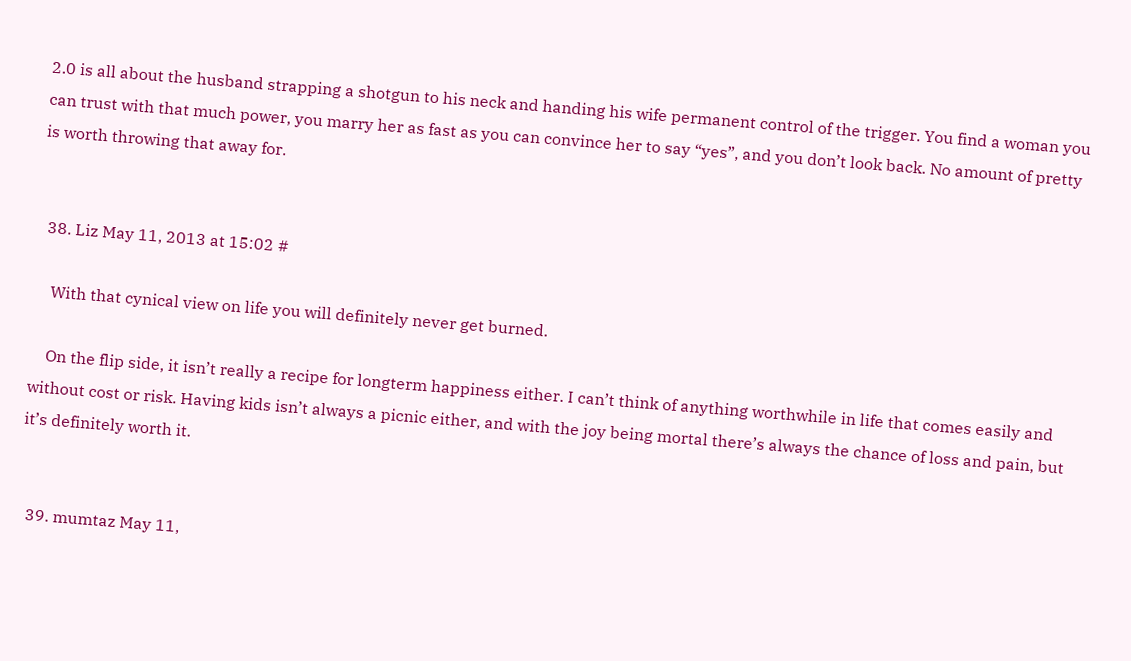2.0 is all about the husband strapping a shotgun to his neck and handing his wife permanent control of the trigger. You find a woman you can trust with that much power, you marry her as fast as you can convince her to say “yes”, and you don’t look back. No amount of pretty is worth throwing that away for.


  38. Liz May 11, 2013 at 15:02 #

    With that cynical view on life you will definitely never get burned.

    On the flip side, it isn’t really a recipe for longterm happiness either. I can’t think of anything worthwhile in life that comes easily and without cost or risk. Having kids isn’t always a picnic either, and with the joy being mortal there’s always the chance of loss and pain, but it’s definitely worth it.


  39. mumtaz May 11,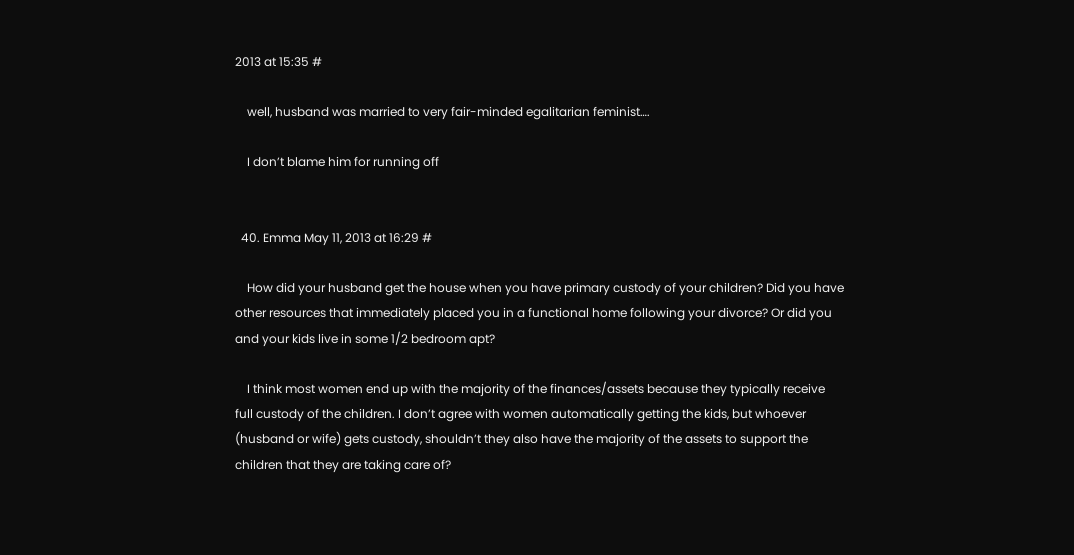2013 at 15:35 #

    well, husband was married to very fair-minded egalitarian feminist….

    I don’t blame him for running off


  40. Emma May 11, 2013 at 16:29 #

    How did your husband get the house when you have primary custody of your children? Did you have other resources that immediately placed you in a functional home following your divorce? Or did you and your kids live in some 1/2 bedroom apt?

    I think most women end up with the majority of the finances/assets because they typically receive full custody of the children. I don’t agree with women automatically getting the kids, but whoever (husband or wife) gets custody, shouldn’t they also have the majority of the assets to support the children that they are taking care of?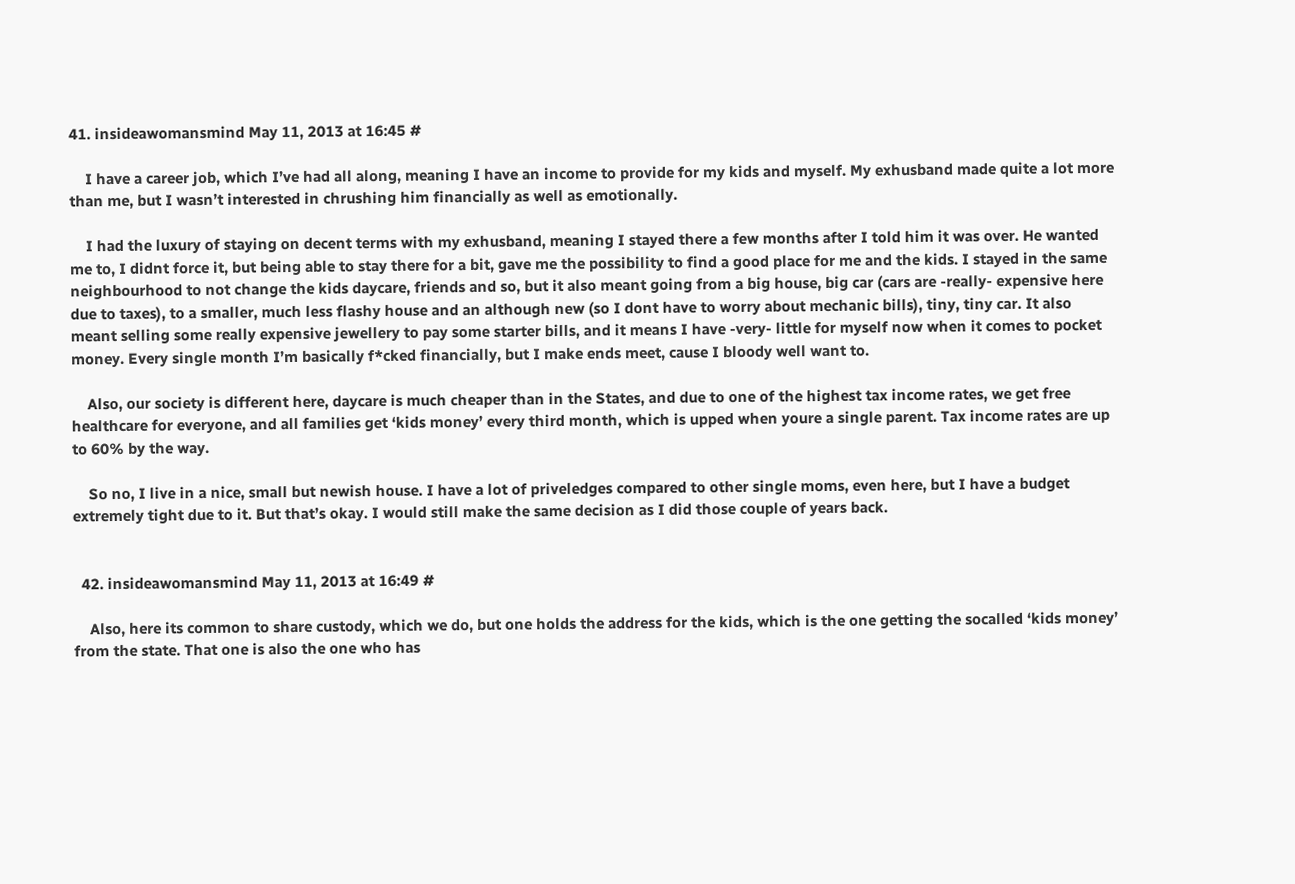41. insideawomansmind May 11, 2013 at 16:45 #

    I have a career job, which I’ve had all along, meaning I have an income to provide for my kids and myself. My exhusband made quite a lot more than me, but I wasn’t interested in chrushing him financially as well as emotionally.

    I had the luxury of staying on decent terms with my exhusband, meaning I stayed there a few months after I told him it was over. He wanted me to, I didnt force it, but being able to stay there for a bit, gave me the possibility to find a good place for me and the kids. I stayed in the same neighbourhood to not change the kids daycare, friends and so, but it also meant going from a big house, big car (cars are -really- expensive here due to taxes), to a smaller, much less flashy house and an although new (so I dont have to worry about mechanic bills), tiny, tiny car. It also meant selling some really expensive jewellery to pay some starter bills, and it means I have -very- little for myself now when it comes to pocket money. Every single month I’m basically f*cked financially, but I make ends meet, cause I bloody well want to.

    Also, our society is different here, daycare is much cheaper than in the States, and due to one of the highest tax income rates, we get free healthcare for everyone, and all families get ‘kids money’ every third month, which is upped when youre a single parent. Tax income rates are up to 60% by the way.

    So no, I live in a nice, small but newish house. I have a lot of priveledges compared to other single moms, even here, but I have a budget extremely tight due to it. But that’s okay. I would still make the same decision as I did those couple of years back.


  42. insideawomansmind May 11, 2013 at 16:49 #

    Also, here its common to share custody, which we do, but one holds the address for the kids, which is the one getting the socalled ‘kids money’ from the state. That one is also the one who has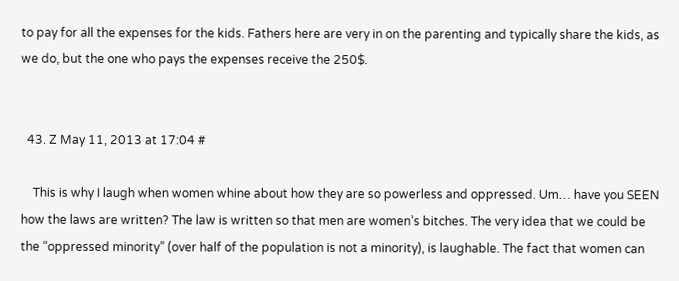to pay for all the expenses for the kids. Fathers here are very in on the parenting and typically share the kids, as we do, but the one who pays the expenses receive the 250$.


  43. Z May 11, 2013 at 17:04 #

    This is why I laugh when women whine about how they are so powerless and oppressed. Um… have you SEEN how the laws are written? The law is written so that men are women’s bitches. The very idea that we could be the “oppressed minority” (over half of the population is not a minority), is laughable. The fact that women can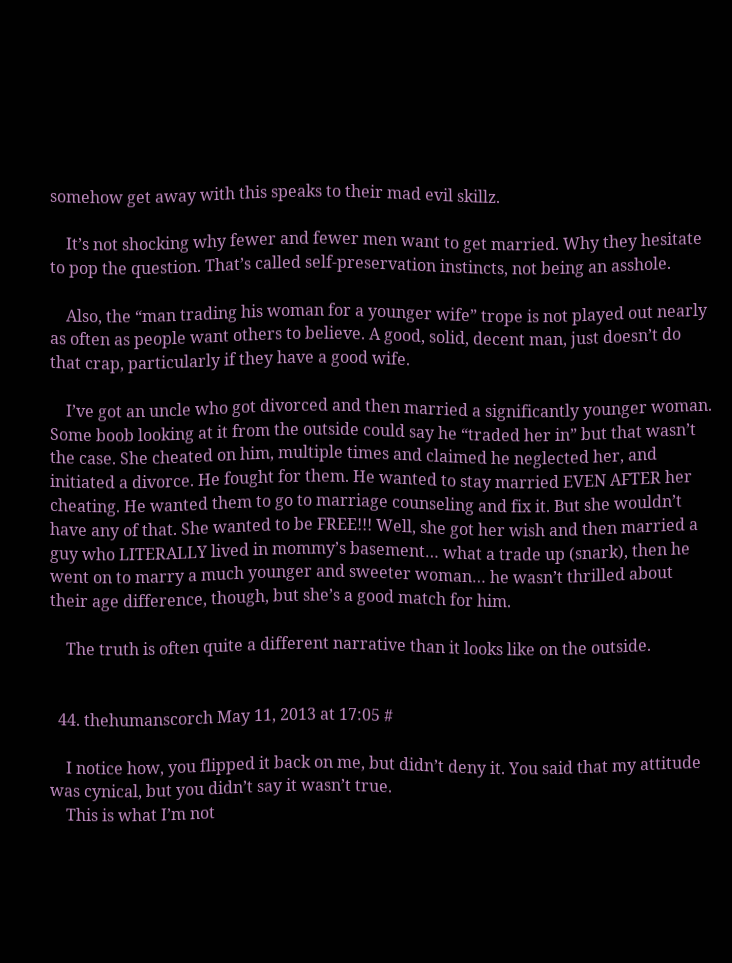somehow get away with this speaks to their mad evil skillz.

    It’s not shocking why fewer and fewer men want to get married. Why they hesitate to pop the question. That’s called self-preservation instincts, not being an asshole.

    Also, the “man trading his woman for a younger wife” trope is not played out nearly as often as people want others to believe. A good, solid, decent man, just doesn’t do that crap, particularly if they have a good wife.

    I’ve got an uncle who got divorced and then married a significantly younger woman. Some boob looking at it from the outside could say he “traded her in” but that wasn’t the case. She cheated on him, multiple times and claimed he neglected her, and initiated a divorce. He fought for them. He wanted to stay married EVEN AFTER her cheating. He wanted them to go to marriage counseling and fix it. But she wouldn’t have any of that. She wanted to be FREE!!! Well, she got her wish and then married a guy who LITERALLY lived in mommy’s basement… what a trade up (snark), then he went on to marry a much younger and sweeter woman… he wasn’t thrilled about their age difference, though, but she’s a good match for him.

    The truth is often quite a different narrative than it looks like on the outside.


  44. thehumanscorch May 11, 2013 at 17:05 #

    I notice how, you flipped it back on me, but didn’t deny it. You said that my attitude was cynical, but you didn’t say it wasn’t true.
    This is what I’m not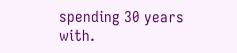spending 30 years with.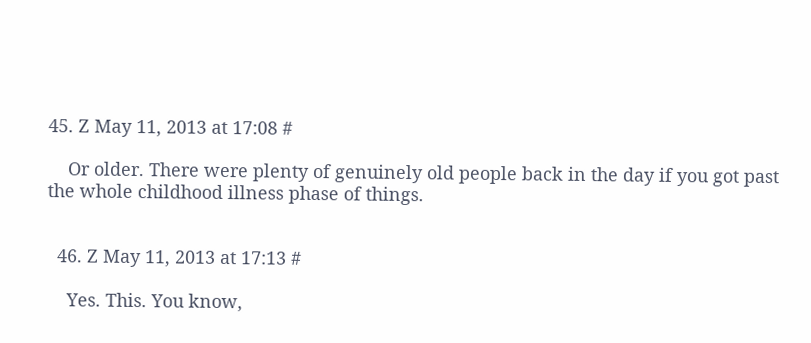45. Z May 11, 2013 at 17:08 #

    Or older. There were plenty of genuinely old people back in the day if you got past the whole childhood illness phase of things.


  46. Z May 11, 2013 at 17:13 #

    Yes. This. You know,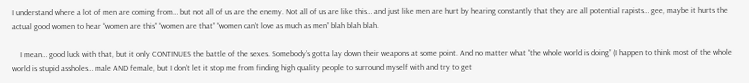I understand where a lot of men are coming from… but not all of us are the enemy. Not all of us are like this… and just like men are hurt by hearing constantly that they are all potential rapists… gee, maybe it hurts the actual good women to hear “women are this” “women are that” “women can’t love as much as men” blah blah blah.

    I mean… good luck with that, but it only CONTINUES the battle of the sexes. Somebody’s gotta lay down their weapons at some point. And no matter what “the whole world is doing” (I happen to think most of the whole world is stupid assholes… male AND female, but I don’t let it stop me from finding high quality people to surround myself with and try to get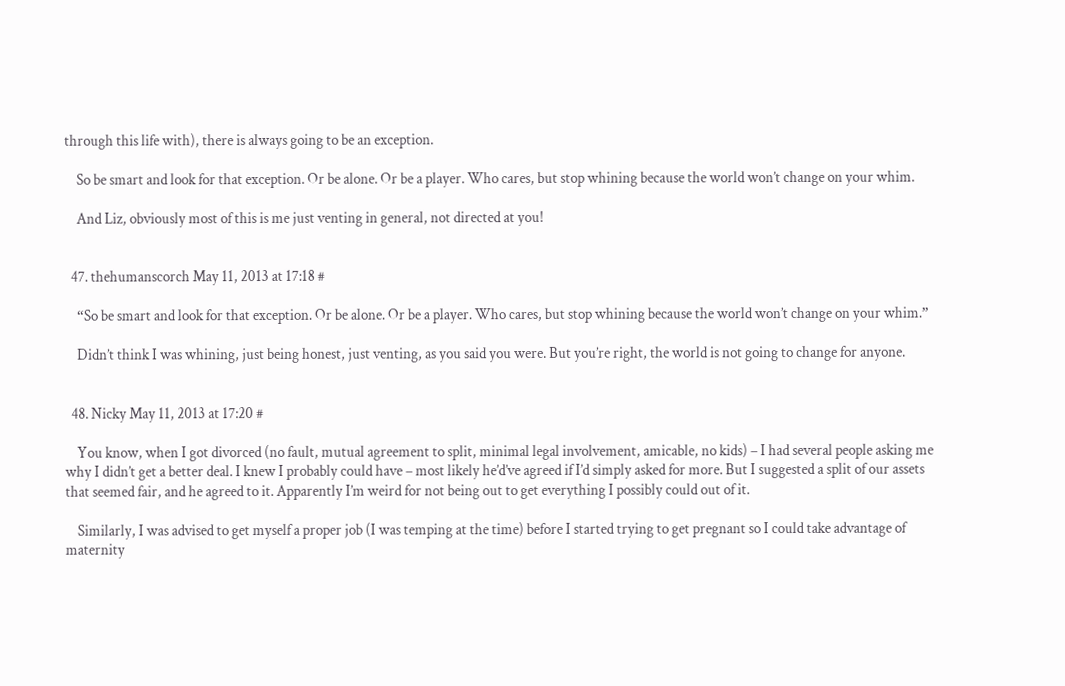through this life with), there is always going to be an exception.

    So be smart and look for that exception. Or be alone. Or be a player. Who cares, but stop whining because the world won’t change on your whim.

    And Liz, obviously most of this is me just venting in general, not directed at you!


  47. thehumanscorch May 11, 2013 at 17:18 #

    “So be smart and look for that exception. Or be alone. Or be a player. Who cares, but stop whining because the world won’t change on your whim.”

    Didn’t think I was whining, just being honest, just venting, as you said you were. But you’re right, the world is not going to change for anyone.


  48. Nicky May 11, 2013 at 17:20 #

    You know, when I got divorced (no fault, mutual agreement to split, minimal legal involvement, amicable, no kids) – I had several people asking me why I didn’t get a better deal. I knew I probably could have – most likely he’d’ve agreed if I’d simply asked for more. But I suggested a split of our assets that seemed fair, and he agreed to it. Apparently I’m weird for not being out to get everything I possibly could out of it.

    Similarly, I was advised to get myself a proper job (I was temping at the time) before I started trying to get pregnant so I could take advantage of maternity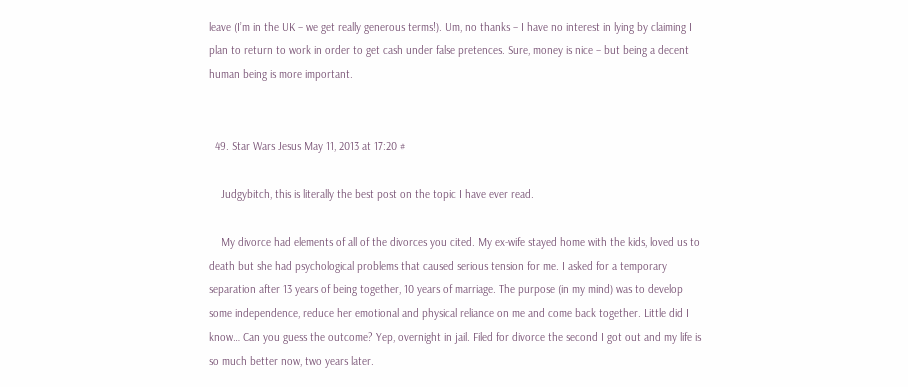leave (I’m in the UK – we get really generous terms!). Um, no thanks – I have no interest in lying by claiming I plan to return to work in order to get cash under false pretences. Sure, money is nice – but being a decent human being is more important.


  49. Star Wars Jesus May 11, 2013 at 17:20 #

    Judgybitch, this is literally the best post on the topic I have ever read.

    My divorce had elements of all of the divorces you cited. My ex-wife stayed home with the kids, loved us to death but she had psychological problems that caused serious tension for me. I asked for a temporary separation after 13 years of being together, 10 years of marriage. The purpose (in my mind) was to develop some independence, reduce her emotional and physical reliance on me and come back together. Little did I know… Can you guess the outcome? Yep, overnight in jail. Filed for divorce the second I got out and my life is so much better now, two years later.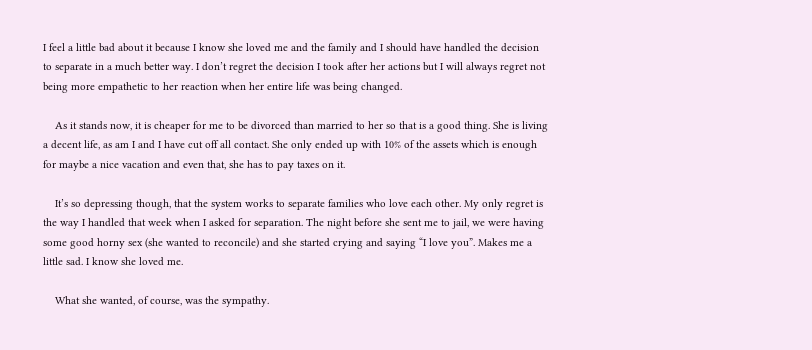I feel a little bad about it because I know she loved me and the family and I should have handled the decision to separate in a much better way. I don’t regret the decision I took after her actions but I will always regret not being more empathetic to her reaction when her entire life was being changed.

    As it stands now, it is cheaper for me to be divorced than married to her so that is a good thing. She is living a decent life, as am I and I have cut off all contact. She only ended up with 10% of the assets which is enough for maybe a nice vacation and even that, she has to pay taxes on it.

    It’s so depressing though, that the system works to separate families who love each other. My only regret is the way I handled that week when I asked for separation. The night before she sent me to jail, we were having some good horny sex (she wanted to reconcile) and she started crying and saying “I love you”. Makes me a little sad. I know she loved me.

    What she wanted, of course, was the sympathy.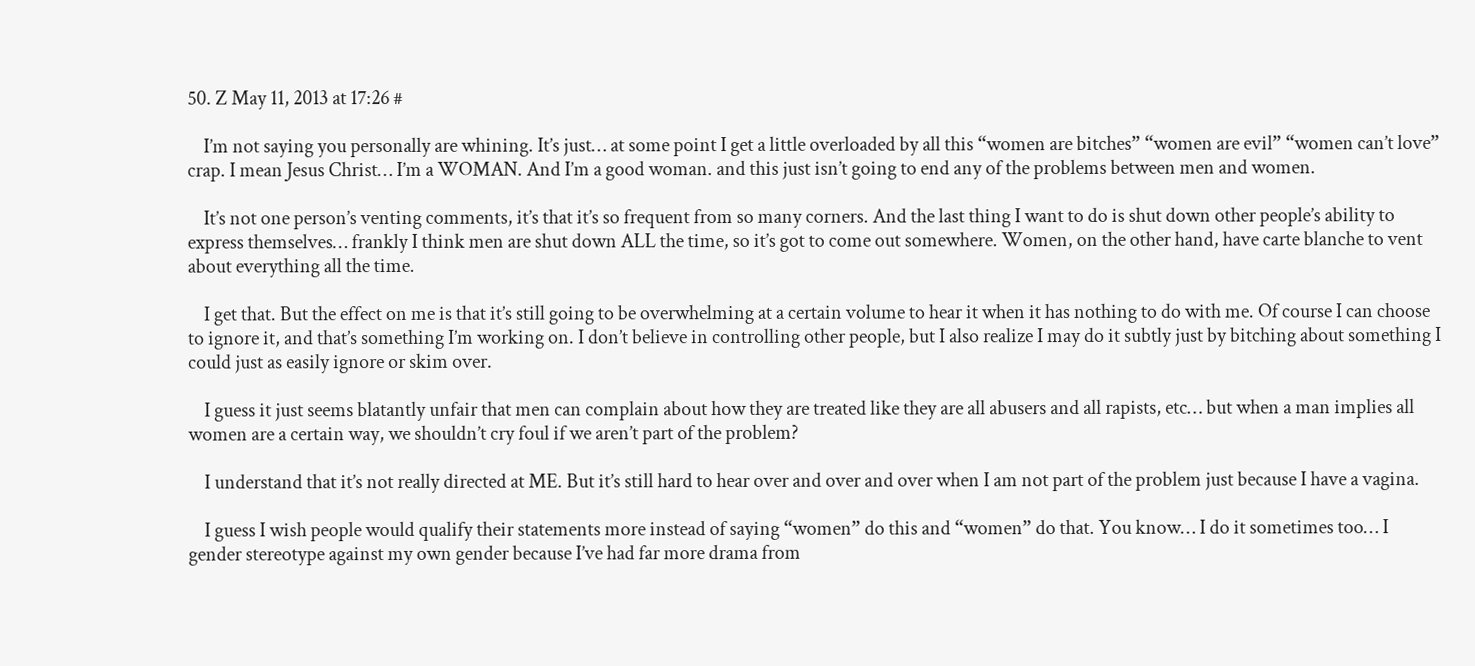50. Z May 11, 2013 at 17:26 #

    I’m not saying you personally are whining. It’s just… at some point I get a little overloaded by all this “women are bitches” “women are evil” “women can’t love” crap. I mean Jesus Christ… I’m a WOMAN. And I’m a good woman. and this just isn’t going to end any of the problems between men and women.

    It’s not one person’s venting comments, it’s that it’s so frequent from so many corners. And the last thing I want to do is shut down other people’s ability to express themselves… frankly I think men are shut down ALL the time, so it’s got to come out somewhere. Women, on the other hand, have carte blanche to vent about everything all the time.

    I get that. But the effect on me is that it’s still going to be overwhelming at a certain volume to hear it when it has nothing to do with me. Of course I can choose to ignore it, and that’s something I’m working on. I don’t believe in controlling other people, but I also realize I may do it subtly just by bitching about something I could just as easily ignore or skim over.

    I guess it just seems blatantly unfair that men can complain about how they are treated like they are all abusers and all rapists, etc… but when a man implies all women are a certain way, we shouldn’t cry foul if we aren’t part of the problem?

    I understand that it’s not really directed at ME. But it’s still hard to hear over and over and over when I am not part of the problem just because I have a vagina.

    I guess I wish people would qualify their statements more instead of saying “women” do this and “women” do that. You know… I do it sometimes too… I gender stereotype against my own gender because I’ve had far more drama from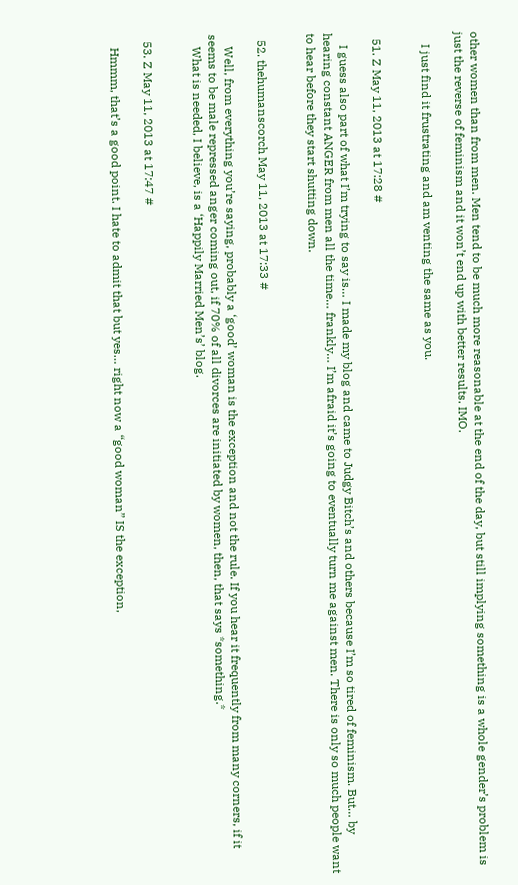other women than from men. Men tend to be much more reasonable at the end of the day, but still implying something is a whole gender’s problem is just the reverse of feminism and it won’t end up with better results. IMO.

    I just find it frustrating and am venting the same as you.


  51. Z May 11, 2013 at 17:28 #

    I guess also part of what I’m trying to say is… I made my blog and came to Judgy Bitch’s and others because I’m so tired of feminism. But… by hearing constant ANGER from men all the time… frankly… I’m afraid it’s going to eventually turn me against men. There is only so much people want to hear before they start shutting down.


  52. thehumanscorch May 11, 2013 at 17:33 #

    Well, from everything you’re saying, probably a ‘good’ woman is the exception and not the rule. If you hear it frequently from many corners, if it seems to be male repressed anger coming out, if 70% of all divorces are initiated by women, then, that says *something.*
    What is needed, I believe, is a ‘Happily Married Men’s’ blog.


  53. Z May 11, 2013 at 17:47 #

    Hmmm, that’s a good point. I hate to admit that but yes… right now a “good woman” IS the exception,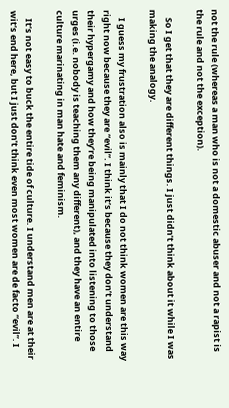not the rule (whereas a man who is not a domestic abuser and not a rapist is the rule and not the exception).

    So I get that they are different things. I just didn’t think about it while I was making the analogy.

    I guess my frustration also is mainly that I do not think women are this way right now because they are “evil”. I think it’s because they don’t understand their hypergamy and how they’re being manipulated into listening to those urges (i.e. nobody is teaching them any different), and they have an entire culture marinating in man hate and feminism.

    It’s not easy to buck the entire tide of culture. I understand men are at their wit’s end here, but I just don’t think even most women are de facto “evil”. I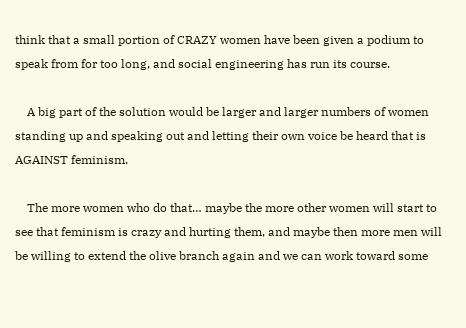think that a small portion of CRAZY women have been given a podium to speak from for too long, and social engineering has run its course.

    A big part of the solution would be larger and larger numbers of women standing up and speaking out and letting their own voice be heard that is AGAINST feminism.

    The more women who do that… maybe the more other women will start to see that feminism is crazy and hurting them, and maybe then more men will be willing to extend the olive branch again and we can work toward some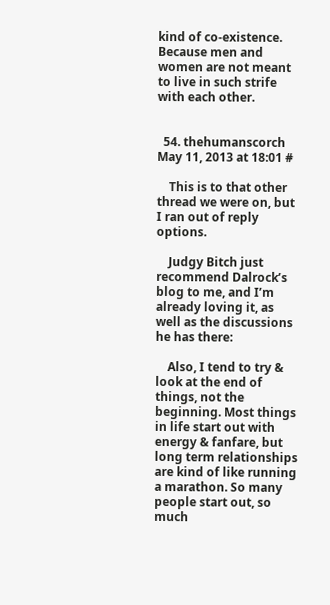kind of co-existence. Because men and women are not meant to live in such strife with each other.


  54. thehumanscorch May 11, 2013 at 18:01 #

    This is to that other thread we were on, but I ran out of reply options.

    Judgy Bitch just recommend Dalrock’s blog to me, and I’m already loving it, as well as the discussions he has there:

    Also, I tend to try & look at the end of things, not the beginning. Most things in life start out with energy & fanfare, but long term relationships are kind of like running a marathon. So many people start out, so much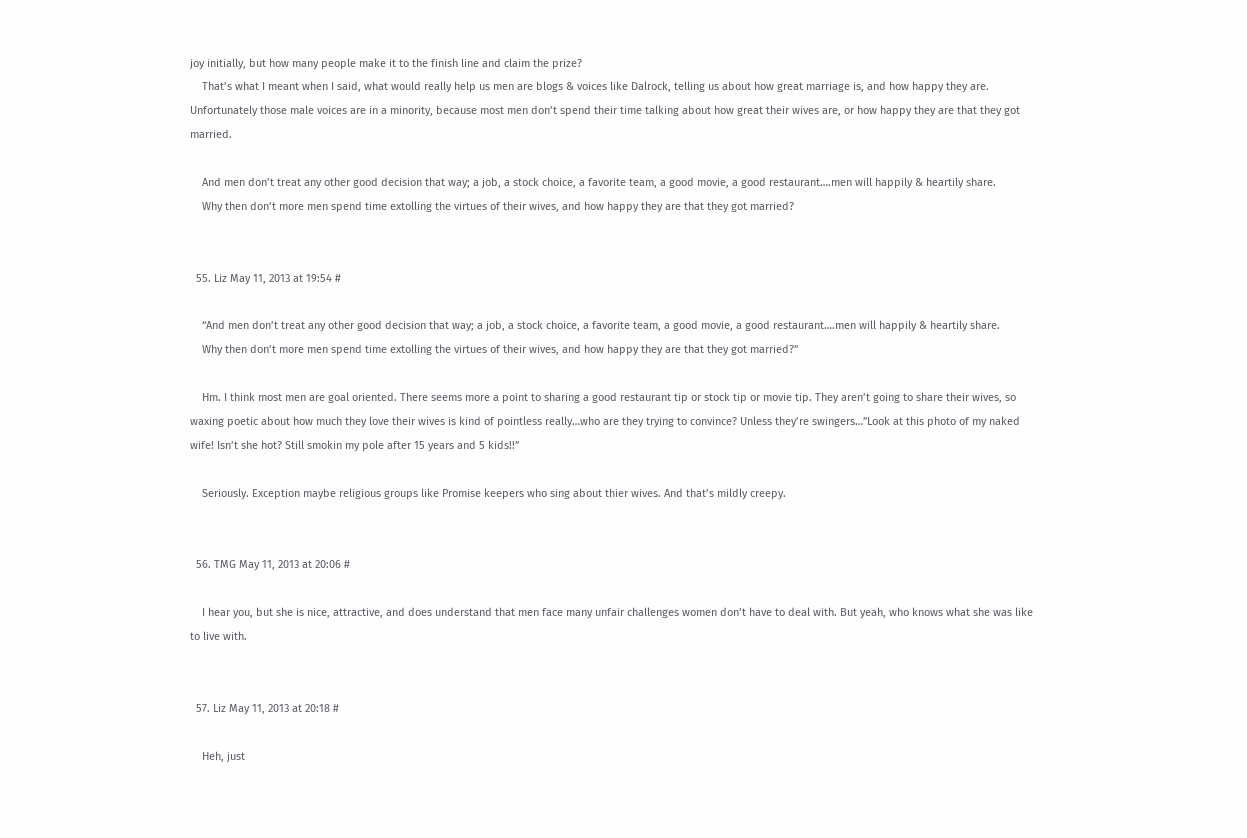joy initially, but how many people make it to the finish line and claim the prize?
    That’s what I meant when I said, what would really help us men are blogs & voices like Dalrock, telling us about how great marriage is, and how happy they are. Unfortunately those male voices are in a minority, because most men don’t spend their time talking about how great their wives are, or how happy they are that they got married.

    And men don’t treat any other good decision that way; a job, a stock choice, a favorite team, a good movie, a good restaurant….men will happily & heartily share.
    Why then don’t more men spend time extolling the virtues of their wives, and how happy they are that they got married?


  55. Liz May 11, 2013 at 19:54 #

    “And men don’t treat any other good decision that way; a job, a stock choice, a favorite team, a good movie, a good restaurant….men will happily & heartily share.
    Why then don’t more men spend time extolling the virtues of their wives, and how happy they are that they got married?”

    Hm. I think most men are goal oriented. There seems more a point to sharing a good restaurant tip or stock tip or movie tip. They aren’t going to share their wives, so waxing poetic about how much they love their wives is kind of pointless really…who are they trying to convince? Unless they’re swingers…”Look at this photo of my naked wife! Isn’t she hot? Still smokin my pole after 15 years and 5 kids!!”

    Seriously. Exception maybe religious groups like Promise keepers who sing about thier wives. And that’s mildly creepy.


  56. TMG May 11, 2013 at 20:06 #

    I hear you, but she is nice, attractive, and does understand that men face many unfair challenges women don’t have to deal with. But yeah, who knows what she was like to live with.


  57. Liz May 11, 2013 at 20:18 #

    Heh, just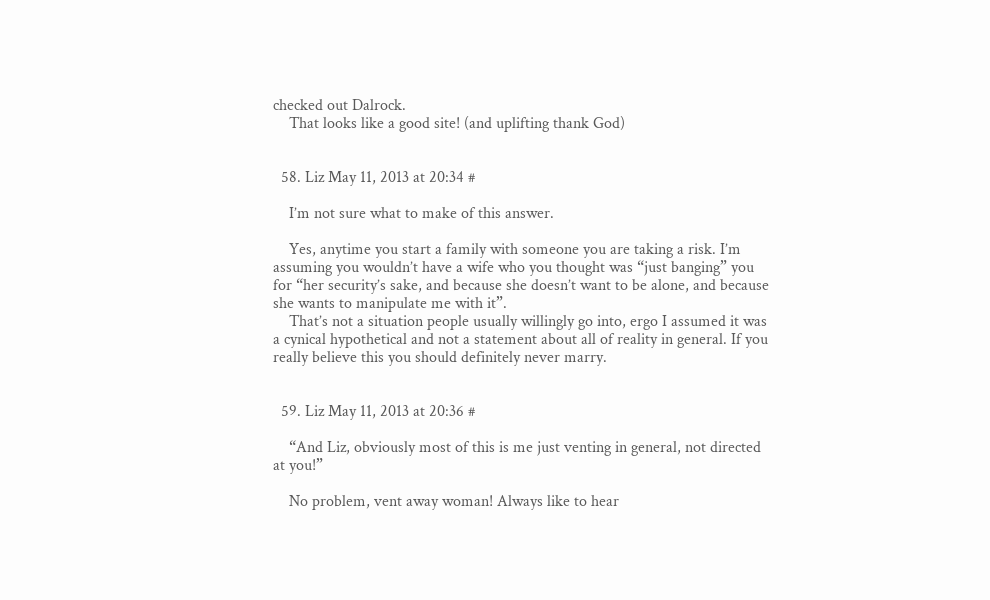checked out Dalrock.
    That looks like a good site! (and uplifting thank God)


  58. Liz May 11, 2013 at 20:34 #

    I’m not sure what to make of this answer.

    Yes, anytime you start a family with someone you are taking a risk. I’m assuming you wouldn’t have a wife who you thought was “just banging” you for “her security’s sake, and because she doesn’t want to be alone, and because she wants to manipulate me with it”.
    That’s not a situation people usually willingly go into, ergo I assumed it was a cynical hypothetical and not a statement about all of reality in general. If you really believe this you should definitely never marry.


  59. Liz May 11, 2013 at 20:36 #

    “And Liz, obviously most of this is me just venting in general, not directed at you!”

    No problem, vent away woman! Always like to hear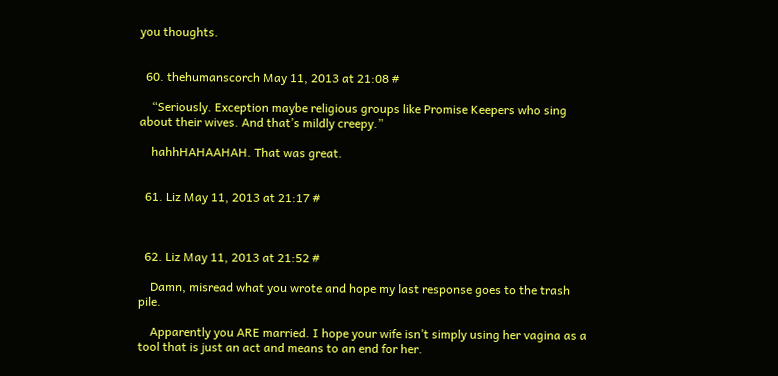you thoughts.


  60. thehumanscorch May 11, 2013 at 21:08 #

    “Seriously. Exception maybe religious groups like Promise Keepers who sing about their wives. And that’s mildly creepy.”

    hahhHAHAAHAH. That was great.


  61. Liz May 11, 2013 at 21:17 #



  62. Liz May 11, 2013 at 21:52 #

    Damn, misread what you wrote and hope my last response goes to the trash pile.

    Apparently you ARE married. I hope your wife isn’t simply using her vagina as a tool that is just an act and means to an end for her.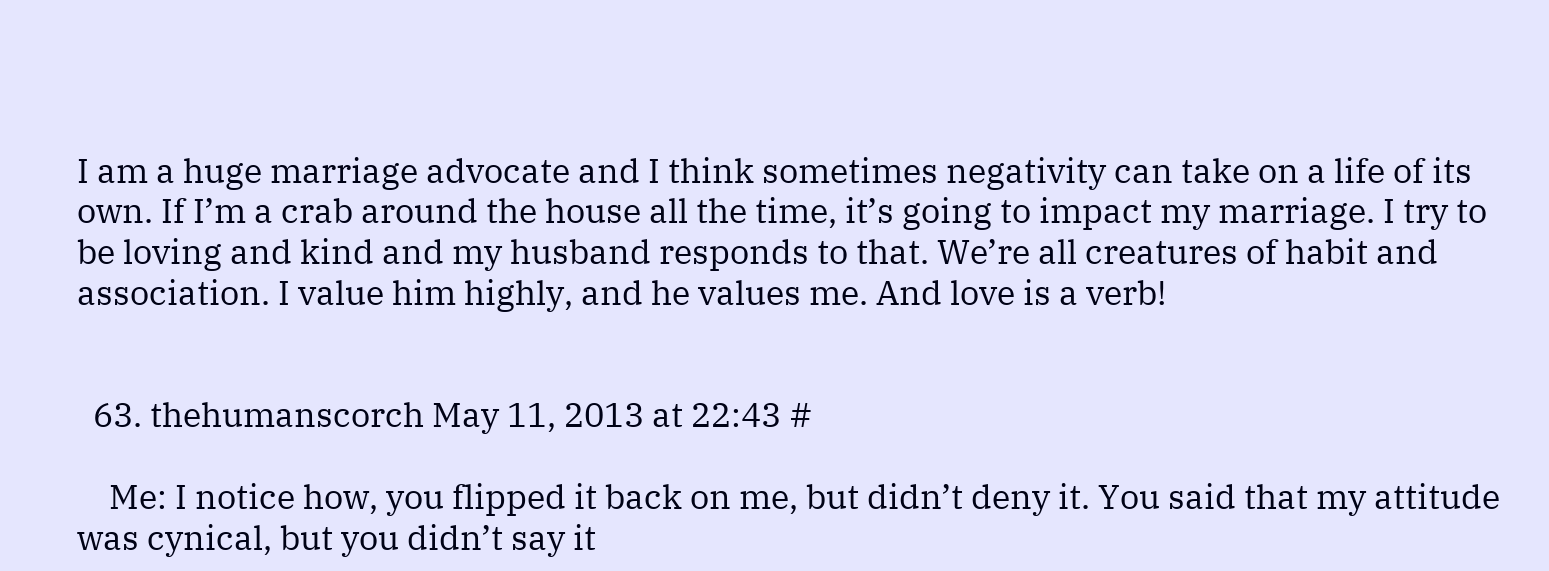I am a huge marriage advocate and I think sometimes negativity can take on a life of its own. If I’m a crab around the house all the time, it’s going to impact my marriage. I try to be loving and kind and my husband responds to that. We’re all creatures of habit and association. I value him highly, and he values me. And love is a verb!


  63. thehumanscorch May 11, 2013 at 22:43 #

    Me: I notice how, you flipped it back on me, but didn’t deny it. You said that my attitude was cynical, but you didn’t say it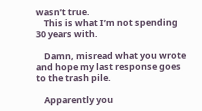wasn’t true.
    This is what I’m not spending 30 years with.

    Damn, misread what you wrote and hope my last response goes to the trash pile.

    Apparently you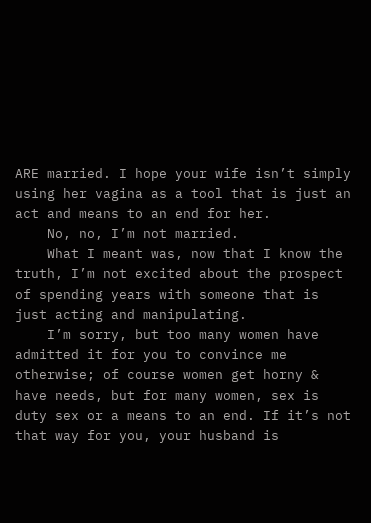ARE married. I hope your wife isn’t simply using her vagina as a tool that is just an act and means to an end for her.
    No, no, I’m not married.
    What I meant was, now that I know the truth, I’m not excited about the prospect of spending years with someone that is just acting and manipulating.
    I’m sorry, but too many women have admitted it for you to convince me otherwise; of course women get horny & have needs, but for many women, sex is duty sex or a means to an end. If it’s not that way for you, your husband is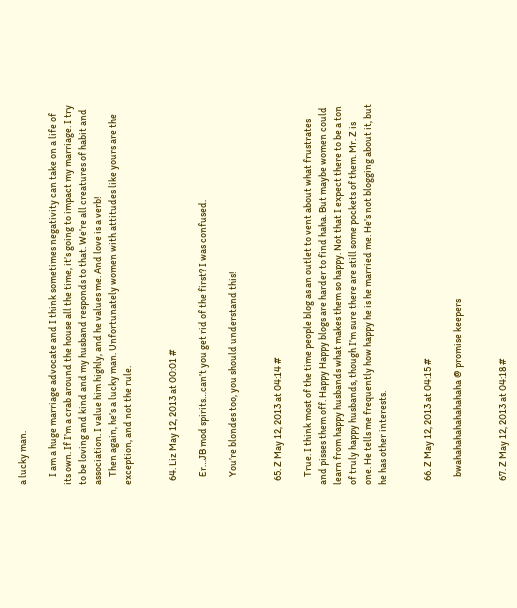a lucky man.

    I am a huge marriage advocate and I think sometimes negativity can take on a life of its own. If I’m a crab around the house all the time, it’s going to impact my marriage. I try to be loving and kind and my husband responds to that. We’re all creatures of habit and association. I value him highly, and he values me. And love is a verb!
    Then again, he’s a lucky man. Unfortunately women with attitudes like yours are the exception, and not the rule.


  64. Liz May 12, 2013 at 00:01 #

    Er…JB mod spirits…can’t you get rid of the first? I was confused.

    You’re blondes too, you should understand this!


  65. Z May 12, 2013 at 04:14 #

    True. I think most of the time people blog as an outlet to vent about what frustrates and pisses them off. Happy Happy blogs are harder to find haha. But maybe women could learn from happy husbands what makes them so happy. Not that I expect there to be a ton of truly happy husbands, though I’m sure there are still some pockets of them. Mr. Z is one. He tells me frequently how happy he is he married me. He’s not blogging about it, but he has other interests.


  66. Z May 12, 2013 at 04:15 #

    bwahahahahahahahaha @ promise keepers


  67. Z May 12, 2013 at 04:18 #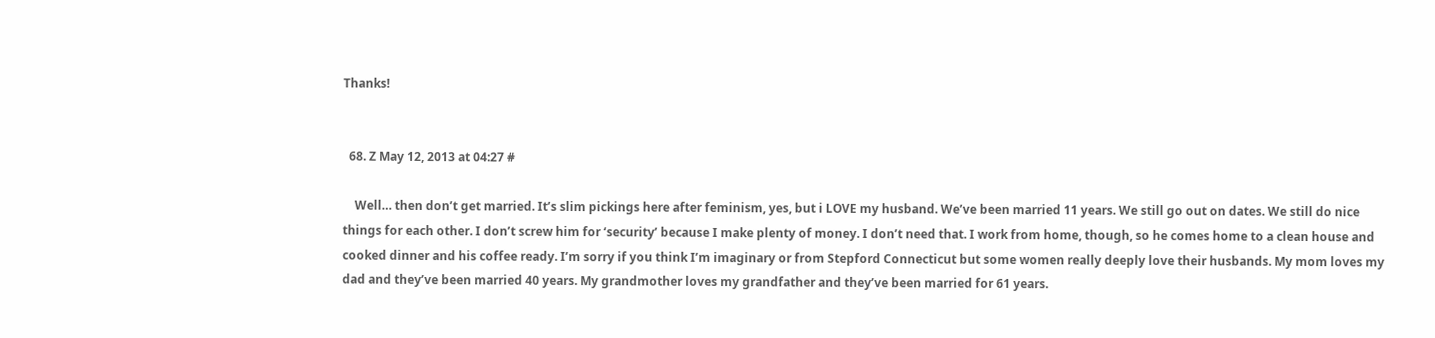Thanks!


  68. Z May 12, 2013 at 04:27 #

    Well… then don’t get married. It’s slim pickings here after feminism, yes, but i LOVE my husband. We’ve been married 11 years. We still go out on dates. We still do nice things for each other. I don’t screw him for ‘security’ because I make plenty of money. I don’t need that. I work from home, though, so he comes home to a clean house and cooked dinner and his coffee ready. I’m sorry if you think I’m imaginary or from Stepford Connecticut but some women really deeply love their husbands. My mom loves my dad and they’ve been married 40 years. My grandmother loves my grandfather and they’ve been married for 61 years.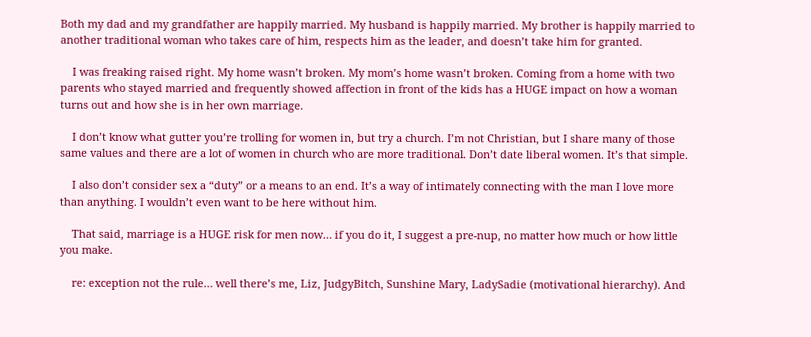Both my dad and my grandfather are happily married. My husband is happily married. My brother is happily married to another traditional woman who takes care of him, respects him as the leader, and doesn’t take him for granted.

    I was freaking raised right. My home wasn’t broken. My mom’s home wasn’t broken. Coming from a home with two parents who stayed married and frequently showed affection in front of the kids has a HUGE impact on how a woman turns out and how she is in her own marriage.

    I don’t know what gutter you’re trolling for women in, but try a church. I’m not Christian, but I share many of those same values and there are a lot of women in church who are more traditional. Don’t date liberal women. It’s that simple.

    I also don’t consider sex a “duty” or a means to an end. It’s a way of intimately connecting with the man I love more than anything. I wouldn’t even want to be here without him.

    That said, marriage is a HUGE risk for men now… if you do it, I suggest a pre-nup, no matter how much or how little you make.

    re: exception not the rule… well there’s me, Liz, JudgyBitch, Sunshine Mary, LadySadie (motivational hierarchy). And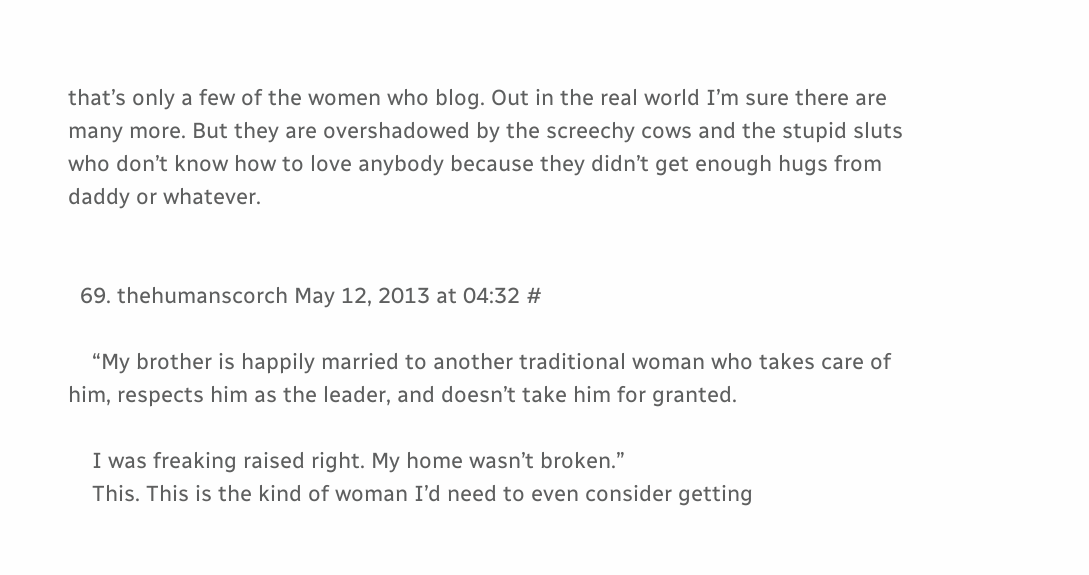that’s only a few of the women who blog. Out in the real world I’m sure there are many more. But they are overshadowed by the screechy cows and the stupid sluts who don’t know how to love anybody because they didn’t get enough hugs from daddy or whatever.


  69. thehumanscorch May 12, 2013 at 04:32 #

    “My brother is happily married to another traditional woman who takes care of him, respects him as the leader, and doesn’t take him for granted.

    I was freaking raised right. My home wasn’t broken.”
    This. This is the kind of woman I’d need to even consider getting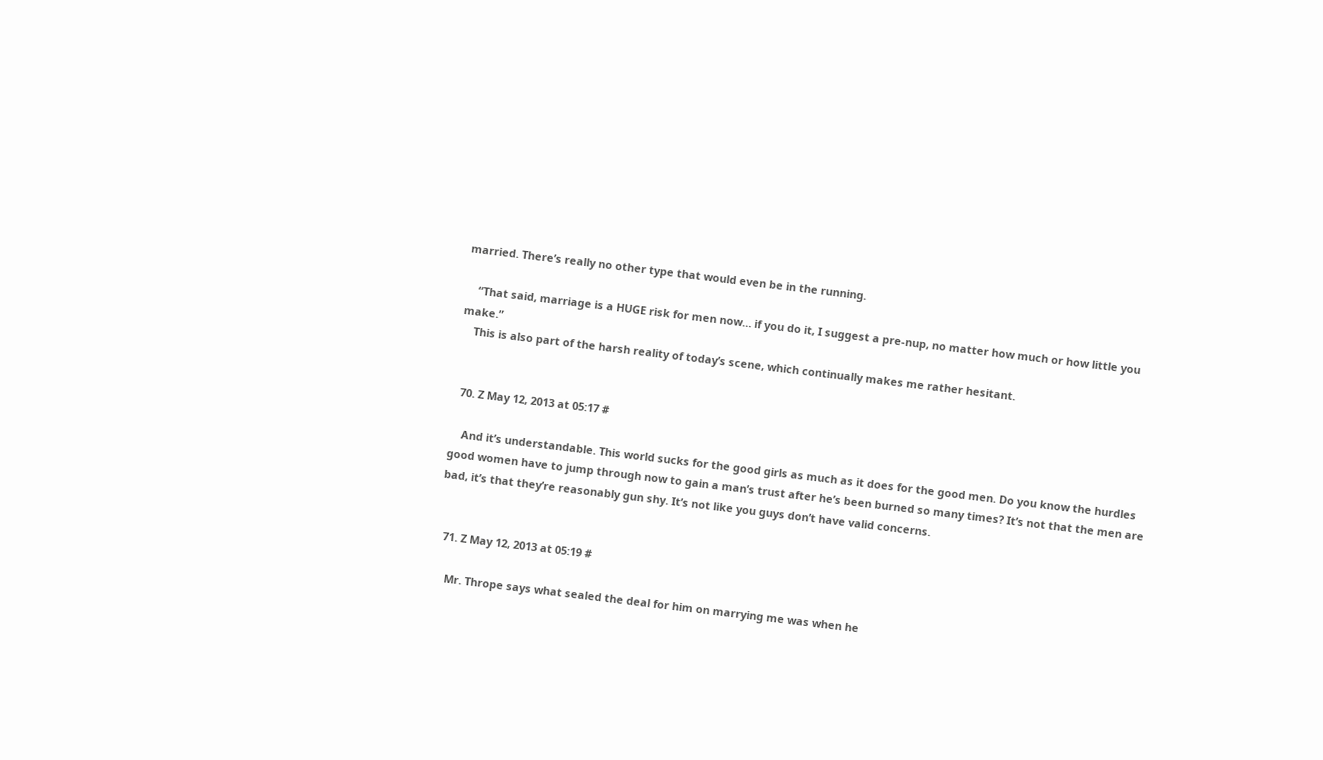married. There’s really no other type that would even be in the running.

    “That said, marriage is a HUGE risk for men now… if you do it, I suggest a pre-nup, no matter how much or how little you make.”
    This is also part of the harsh reality of today’s scene, which continually makes me rather hesitant.


  70. Z May 12, 2013 at 05:17 #

    And it’s understandable. This world sucks for the good girls as much as it does for the good men. Do you know the hurdles good women have to jump through now to gain a man’s trust after he’s been burned so many times? It’s not that the men are bad, it’s that they’re reasonably gun shy. It’s not like you guys don’t have valid concerns.


  71. Z May 12, 2013 at 05:19 #

    Mr. Thrope says what sealed the deal for him on marrying me was when he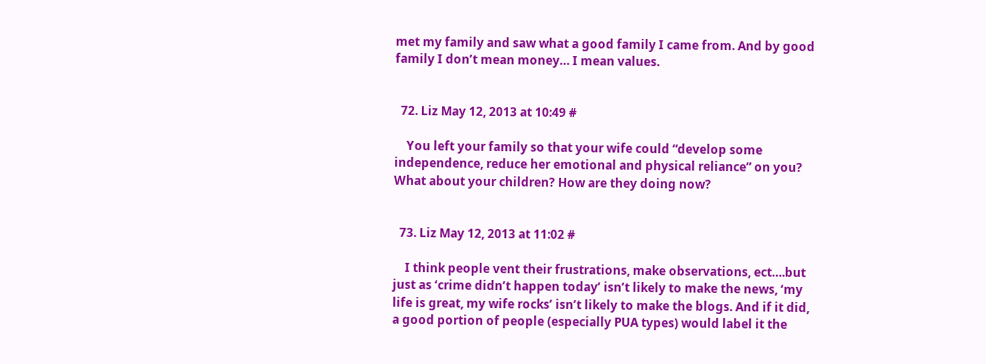met my family and saw what a good family I came from. And by good family I don’t mean money… I mean values.


  72. Liz May 12, 2013 at 10:49 #

    You left your family so that your wife could “develop some independence, reduce her emotional and physical reliance” on you? What about your children? How are they doing now?


  73. Liz May 12, 2013 at 11:02 #

    I think people vent their frustrations, make observations, ect….but just as ‘crime didn’t happen today’ isn’t likely to make the news, ‘my life is great, my wife rocks’ isn’t likely to make the blogs. And if it did, a good portion of people (especially PUA types) would label it the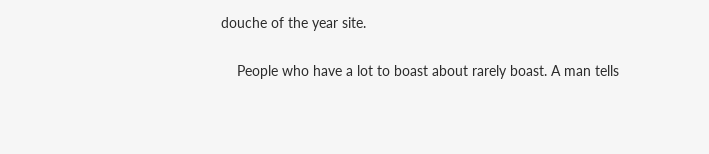douche of the year site.

    People who have a lot to boast about rarely boast. A man tells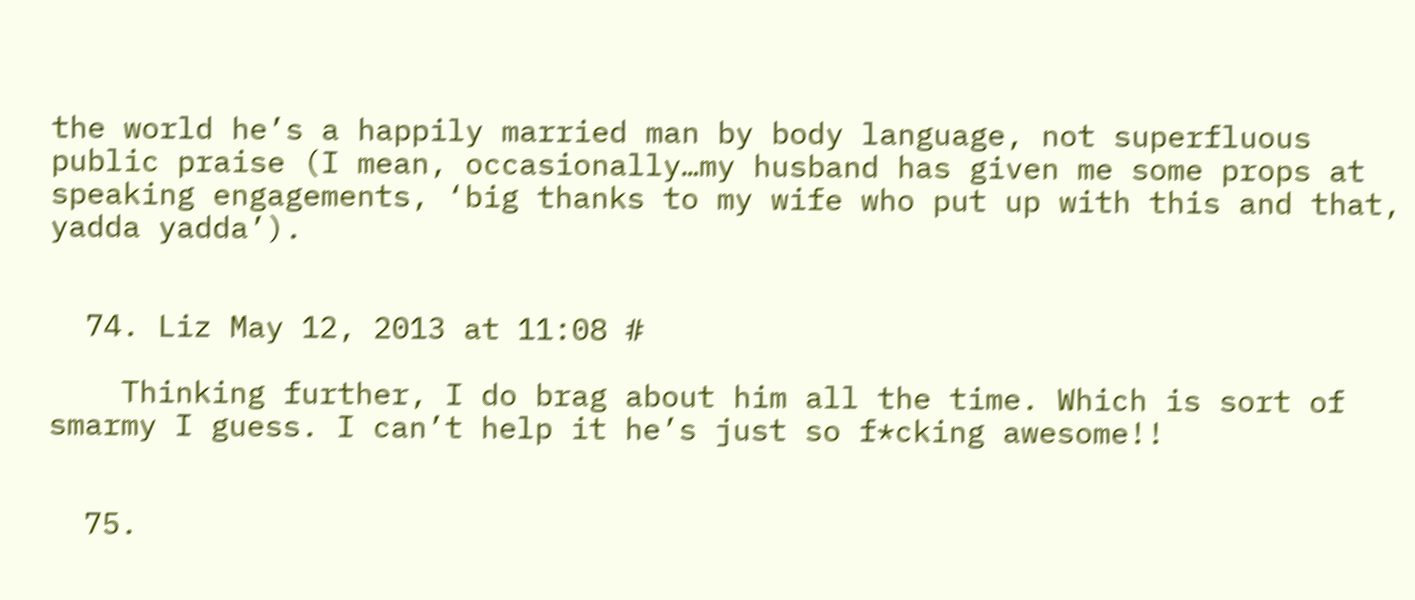the world he’s a happily married man by body language, not superfluous public praise (I mean, occasionally…my husband has given me some props at speaking engagements, ‘big thanks to my wife who put up with this and that, yadda yadda’).


  74. Liz May 12, 2013 at 11:08 #

    Thinking further, I do brag about him all the time. Which is sort of smarmy I guess. I can’t help it he’s just so f*cking awesome!!


  75.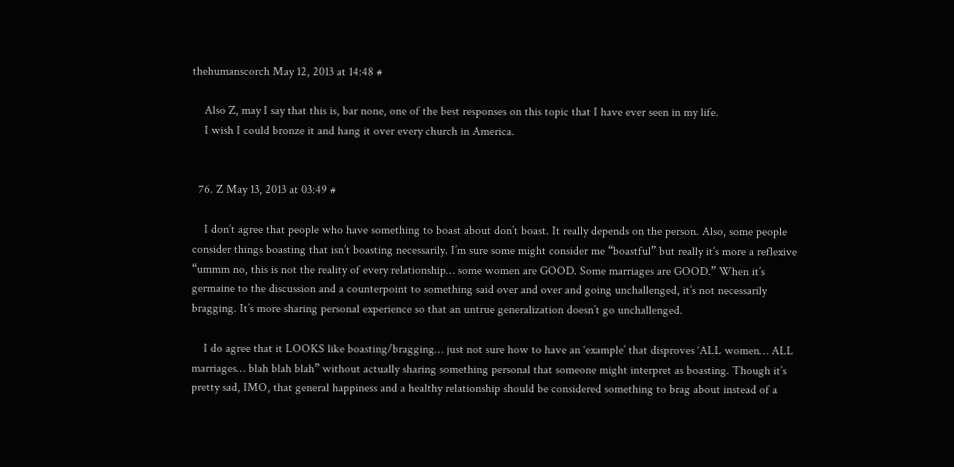thehumanscorch May 12, 2013 at 14:48 #

    Also Z, may I say that this is, bar none, one of the best responses on this topic that I have ever seen in my life.
    I wish I could bronze it and hang it over every church in America.


  76. Z May 13, 2013 at 03:49 #

    I don’t agree that people who have something to boast about don’t boast. It really depends on the person. Also, some people consider things boasting that isn’t boasting necessarily. I’m sure some might consider me “boastful” but really it’s more a reflexive “ummm no, this is not the reality of every relationship… some women are GOOD. Some marriages are GOOD.” When it’s germaine to the discussion and a counterpoint to something said over and over and going unchallenged, it’s not necessarily bragging. It’s more sharing personal experience so that an untrue generalization doesn’t go unchallenged.

    I do agree that it LOOKS like boasting/bragging… just not sure how to have an ‘example’ that disproves ‘ALL women… ALL marriages… blah blah blah” without actually sharing something personal that someone might interpret as boasting. Though it’s pretty sad, IMO, that general happiness and a healthy relationship should be considered something to brag about instead of a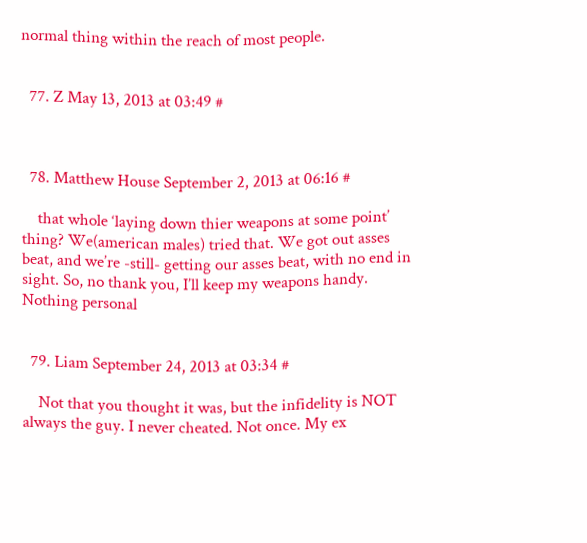normal thing within the reach of most people.


  77. Z May 13, 2013 at 03:49 #



  78. Matthew House September 2, 2013 at 06:16 #

    that whole ‘laying down thier weapons at some point’ thing? We(american males) tried that. We got out asses beat, and we’re -still- getting our asses beat, with no end in sight. So, no thank you, I’ll keep my weapons handy. Nothing personal


  79. Liam September 24, 2013 at 03:34 #

    Not that you thought it was, but the infidelity is NOT always the guy. I never cheated. Not once. My ex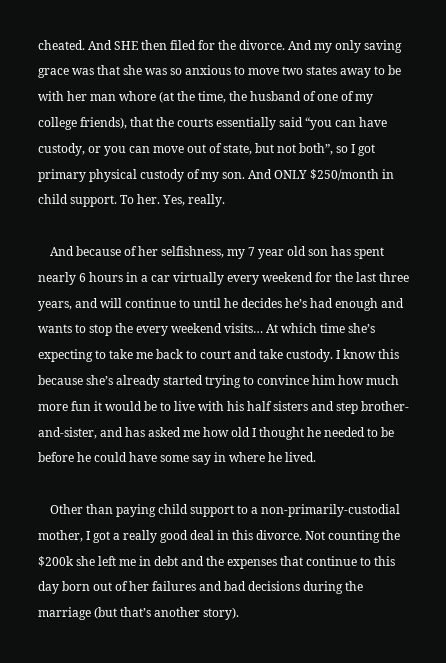cheated. And SHE then filed for the divorce. And my only saving grace was that she was so anxious to move two states away to be with her man whore (at the time, the husband of one of my college friends), that the courts essentially said “you can have custody, or you can move out of state, but not both”, so I got primary physical custody of my son. And ONLY $250/month in child support. To her. Yes, really.

    And because of her selfishness, my 7 year old son has spent nearly 6 hours in a car virtually every weekend for the last three years, and will continue to until he decides he’s had enough and wants to stop the every weekend visits… At which time she’s expecting to take me back to court and take custody. I know this because she’s already started trying to convince him how much more fun it would be to live with his half sisters and step brother-and-sister, and has asked me how old I thought he needed to be before he could have some say in where he lived.

    Other than paying child support to a non-primarily-custodial mother, I got a really good deal in this divorce. Not counting the $200k she left me in debt and the expenses that continue to this day born out of her failures and bad decisions during the marriage (but that’s another story).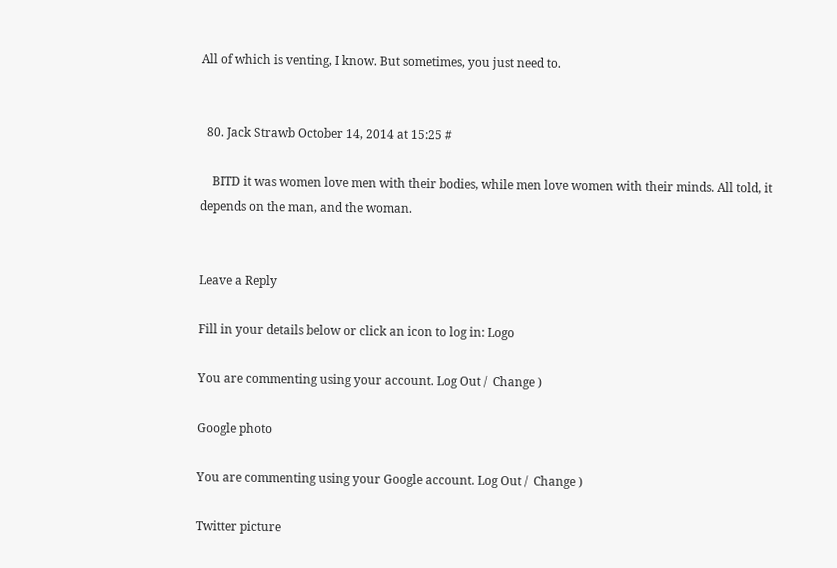All of which is venting, I know. But sometimes, you just need to.


  80. Jack Strawb October 14, 2014 at 15:25 #

    BITD it was women love men with their bodies, while men love women with their minds. All told, it depends on the man, and the woman.


Leave a Reply

Fill in your details below or click an icon to log in: Logo

You are commenting using your account. Log Out /  Change )

Google photo

You are commenting using your Google account. Log Out /  Change )

Twitter picture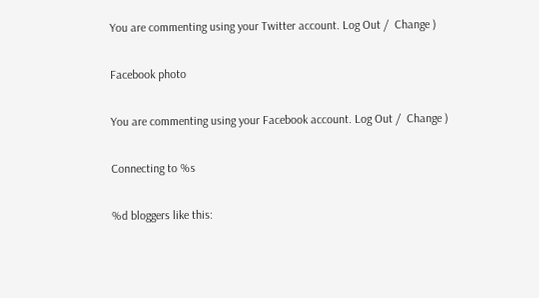You are commenting using your Twitter account. Log Out /  Change )

Facebook photo

You are commenting using your Facebook account. Log Out /  Change )

Connecting to %s

%d bloggers like this: